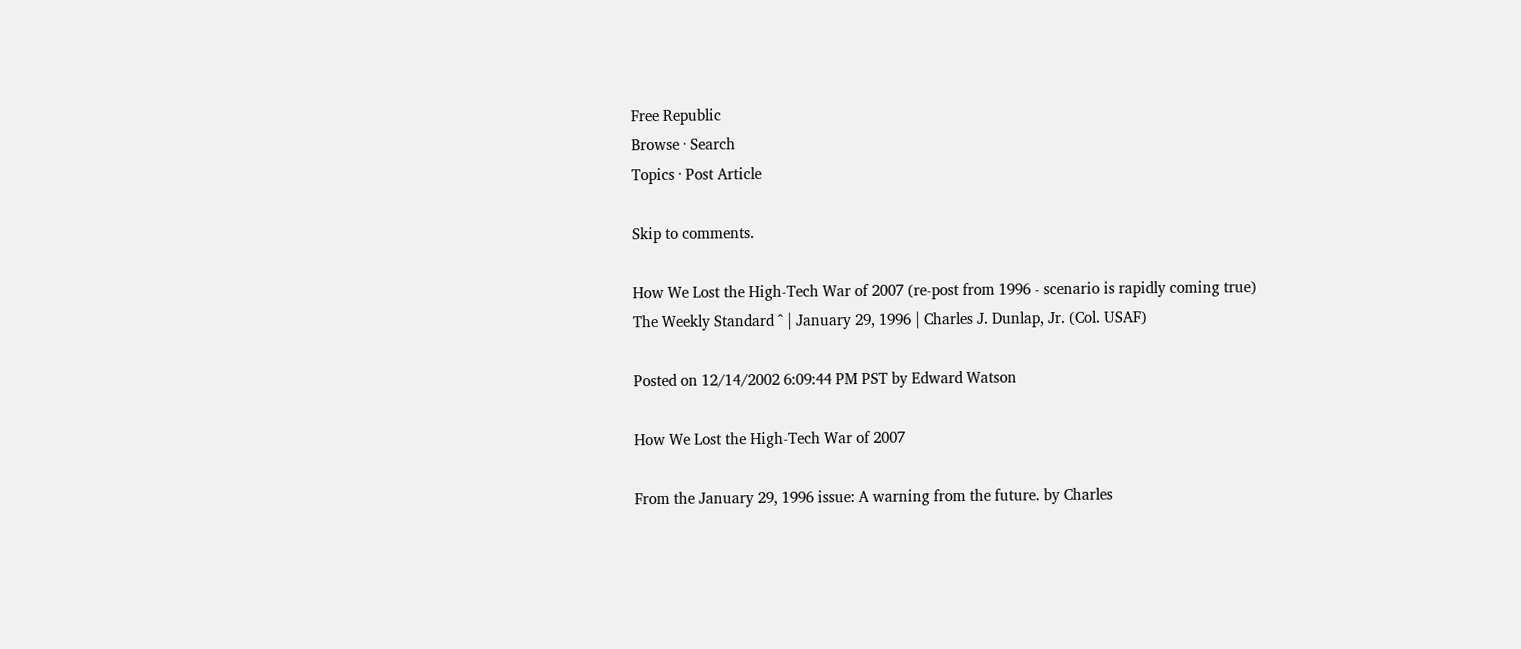Free Republic
Browse · Search
Topics · Post Article

Skip to comments.

How We Lost the High-Tech War of 2007 (re-post from 1996 - scenario is rapidly coming true)
The Weekly Standard ^ | January 29, 1996 | Charles J. Dunlap, Jr. (Col. USAF)

Posted on 12/14/2002 6:09:44 PM PST by Edward Watson

How We Lost the High-Tech War of 2007

From the January 29, 1996 issue: A warning from the future. by Charles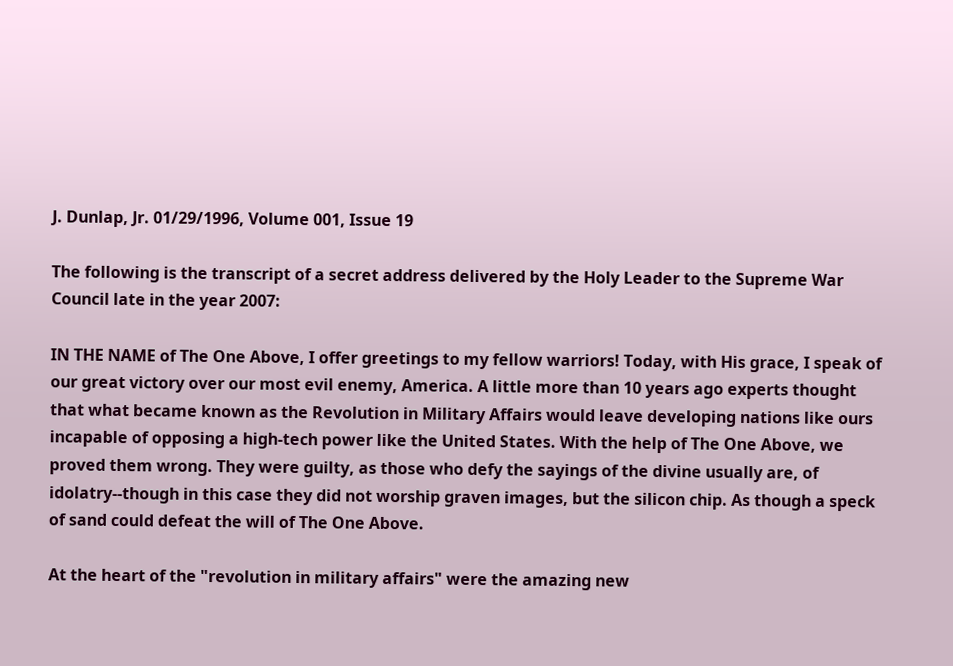J. Dunlap, Jr. 01/29/1996, Volume 001, Issue 19

The following is the transcript of a secret address delivered by the Holy Leader to the Supreme War Council late in the year 2007:

IN THE NAME of The One Above, I offer greetings to my fellow warriors! Today, with His grace, I speak of our great victory over our most evil enemy, America. A little more than 10 years ago experts thought that what became known as the Revolution in Military Affairs would leave developing nations like ours incapable of opposing a high-tech power like the United States. With the help of The One Above, we proved them wrong. They were guilty, as those who defy the sayings of the divine usually are, of idolatry--though in this case they did not worship graven images, but the silicon chip. As though a speck of sand could defeat the will of The One Above.

At the heart of the "revolution in military affairs" were the amazing new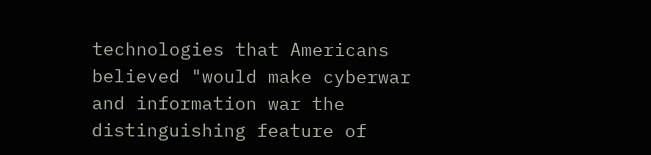technologies that Americans believed "would make cyberwar and information war the distinguishing feature of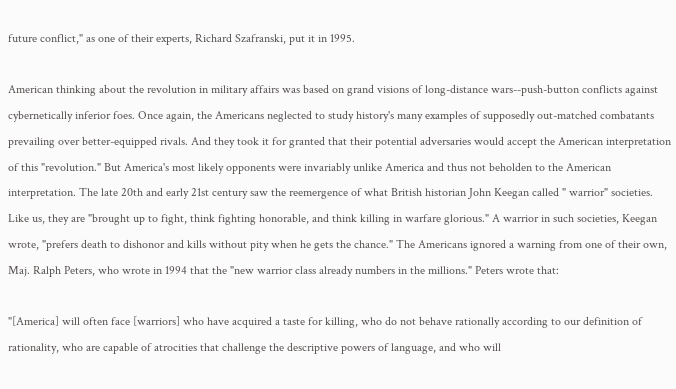future conflict," as one of their experts, Richard Szafranski, put it in 1995.

American thinking about the revolution in military affairs was based on grand visions of long-distance wars--push-button conflicts against cybernetically inferior foes. Once again, the Americans neglected to study history's many examples of supposedly out-matched combatants prevailing over better-equipped rivals. And they took it for granted that their potential adversaries would accept the American interpretation of this "revolution." But America's most likely opponents were invariably unlike America and thus not beholden to the American interpretation. The late 20th and early 21st century saw the reemergence of what British historian John Keegan called " warrior" societies. Like us, they are "brought up to fight, think fighting honorable, and think killing in warfare glorious." A warrior in such societies, Keegan wrote, "prefers death to dishonor and kills without pity when he gets the chance." The Americans ignored a warning from one of their own, Maj. Ralph Peters, who wrote in 1994 that the "new warrior class already numbers in the millions." Peters wrote that:

"[America] will often face [warriors] who have acquired a taste for killing, who do not behave rationally according to our definition of rationality, who are capable of atrocities that challenge the descriptive powers of language, and who will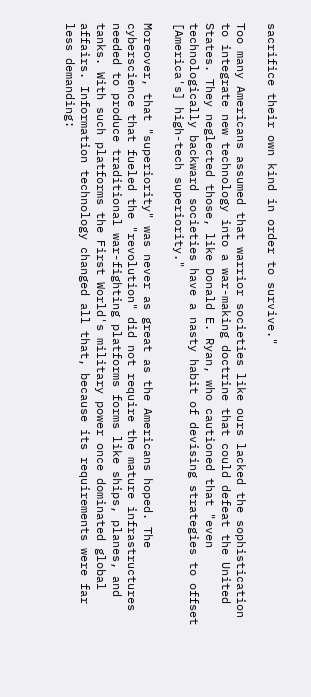sacrifice their own kind in order to survive."

Too many Americans assumed that warrior societies like ours lacked the sophistication to integrate new technology into a war-making doctrine that could defeat the United States. They neglected those, like Donald E. Ryan, who cautioned that "even technologically backward societies have a nasty habit of devising strategies to offset [America's] high-tech superiority."

Moreover, that "superiority" was never as great as the Americans hoped. The cyberscience that fueled the "revolution" did not require the mature infrastructures needed to produce traditional war-fighting platforms forms like ships, planes, and tanks. With such platforms the First World's military power once dominated global affairs. Information technology changed all that, because its requirements were far less demanding: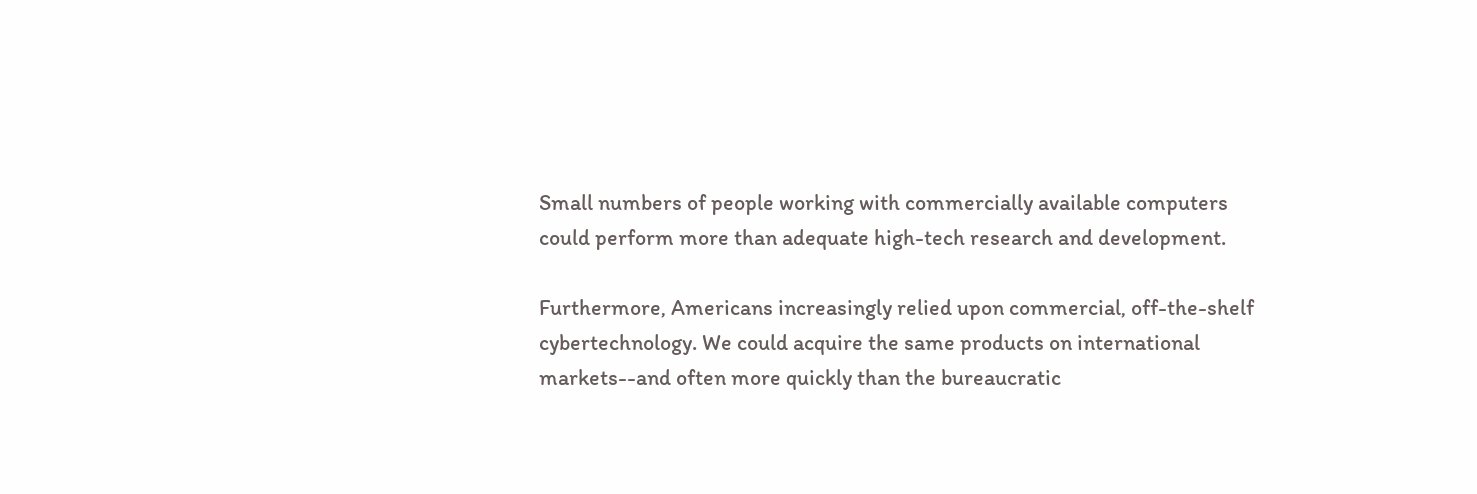Small numbers of people working with commercially available computers could perform more than adequate high-tech research and development.

Furthermore, Americans increasingly relied upon commercial, off-the-shelf cybertechnology. We could acquire the same products on international markets--and often more quickly than the bureaucratic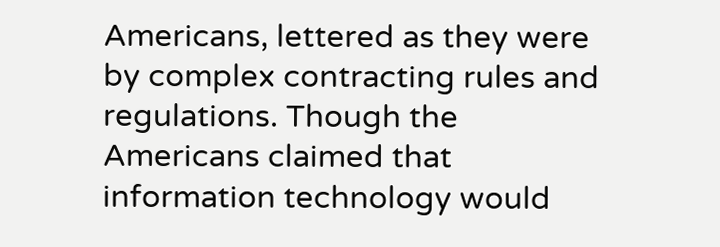Americans, lettered as they were by complex contracting rules and regulations. Though the Americans claimed that information technology would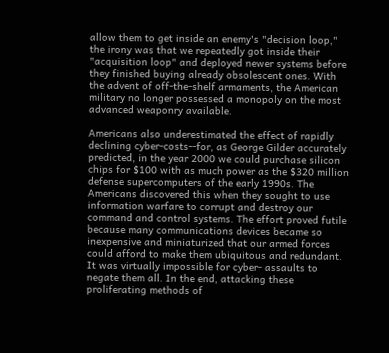allow them to get inside an enemy's "decision loop," the irony was that we repeatedly got inside their "acquisition loop" and deployed newer systems before they finished buying already obsolescent ones. With the advent of off-the-shelf armaments, the American military no longer possessed a monopoly on the most advanced weaponry available.

Americans also underestimated the effect of rapidly declining cyber-costs--for, as George Gilder accurately predicted, in the year 2000 we could purchase silicon chips for $100 with as much power as the $320 million defense supercomputers of the early 1990s. The Americans discovered this when they sought to use information warfare to corrupt and destroy our command and control systems. The effort proved futile because many communications devices became so inexpensive and miniaturized that our armed forces could afford to make them ubiquitous and redundant. It was virtually impossible for cyber- assaults to negate them all. In the end, attacking these proliferating methods of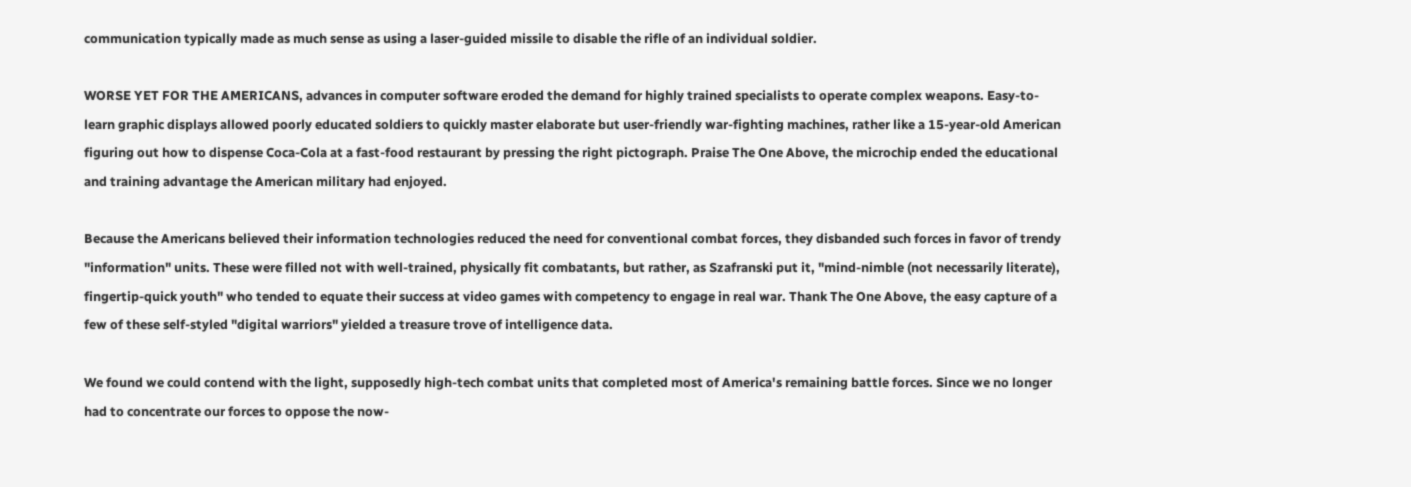communication typically made as much sense as using a laser-guided missile to disable the rifle of an individual soldier.

WORSE YET FOR THE AMERICANS, advances in computer software eroded the demand for highly trained specialists to operate complex weapons. Easy-to-learn graphic displays allowed poorly educated soldiers to quickly master elaborate but user-friendly war-fighting machines, rather like a 15-year-old American figuring out how to dispense Coca-Cola at a fast-food restaurant by pressing the right pictograph. Praise The One Above, the microchip ended the educational and training advantage the American military had enjoyed.

Because the Americans believed their information technologies reduced the need for conventional combat forces, they disbanded such forces in favor of trendy "information" units. These were filled not with well-trained, physically fit combatants, but rather, as Szafranski put it, "mind-nimble (not necessarily literate), fingertip-quick youth" who tended to equate their success at video games with competency to engage in real war. Thank The One Above, the easy capture of a few of these self-styled "digital warriors" yielded a treasure trove of intelligence data.

We found we could contend with the light, supposedly high-tech combat units that completed most of America's remaining battle forces. Since we no longer had to concentrate our forces to oppose the now-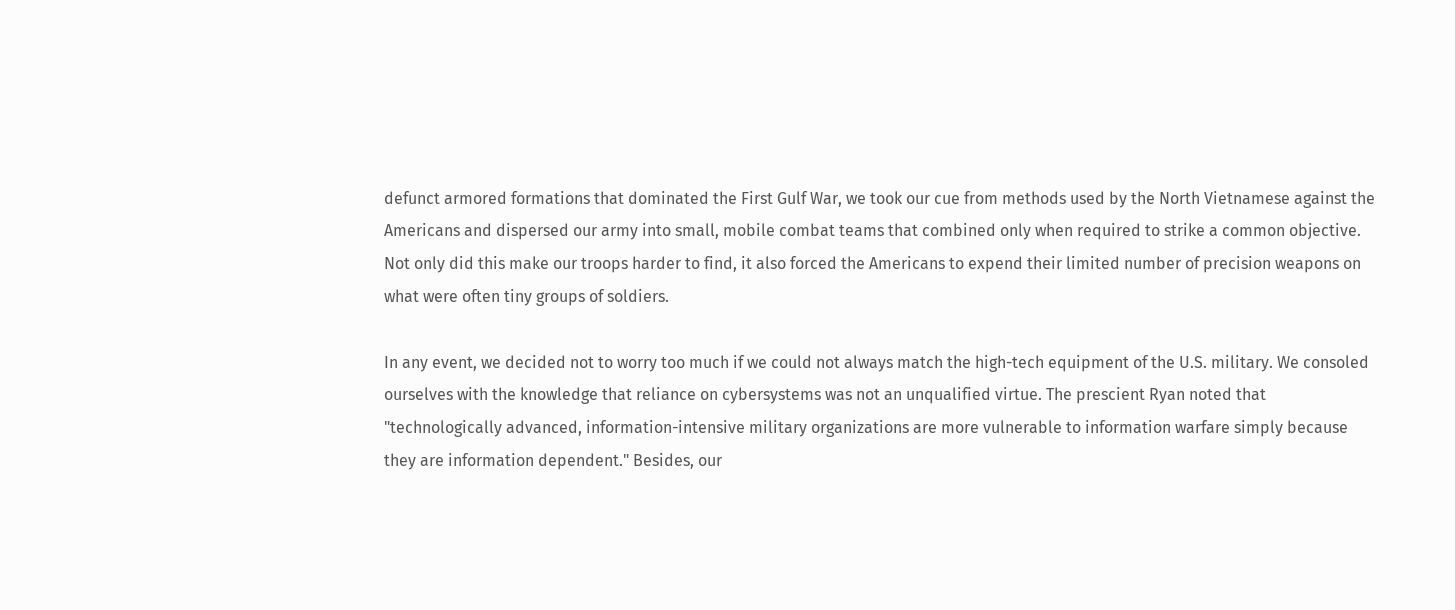defunct armored formations that dominated the First Gulf War, we took our cue from methods used by the North Vietnamese against the Americans and dispersed our army into small, mobile combat teams that combined only when required to strike a common objective. Not only did this make our troops harder to find, it also forced the Americans to expend their limited number of precision weapons on what were often tiny groups of soldiers.

In any event, we decided not to worry too much if we could not always match the high-tech equipment of the U.S. military. We consoled ourselves with the knowledge that reliance on cybersystems was not an unqualified virtue. The prescient Ryan noted that "technologically advanced, information-intensive military organizations are more vulnerable to information warfare simply because they are information dependent." Besides, our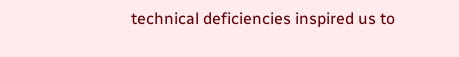technical deficiencies inspired us to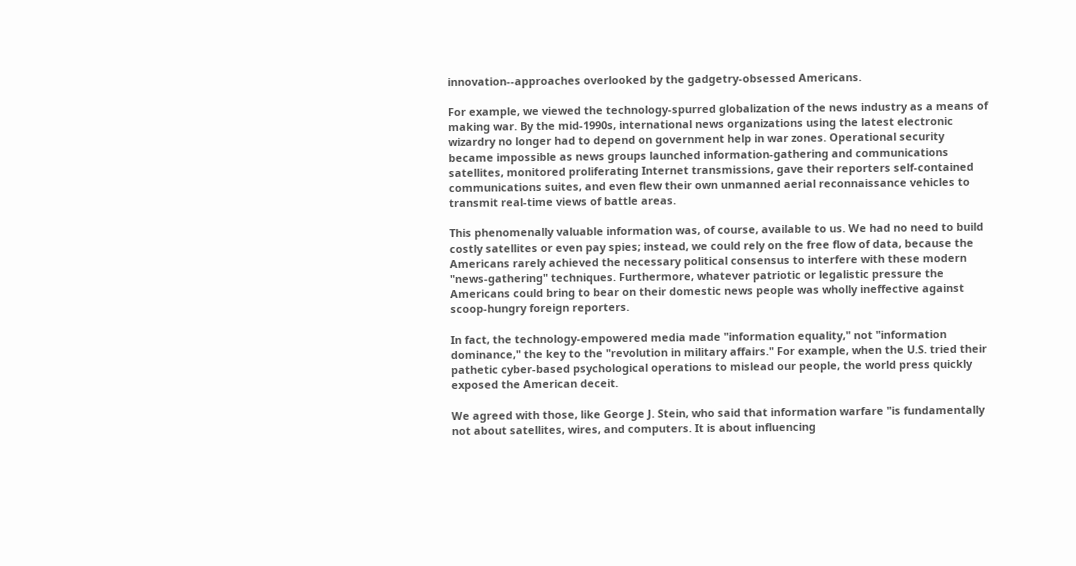innovation--approaches overlooked by the gadgetry-obsessed Americans.

For example, we viewed the technology-spurred globalization of the news industry as a means of making war. By the mid-1990s, international news organizations using the latest electronic wizardry no longer had to depend on government help in war zones. Operational security became impossible as news groups launched information-gathering and communications satellites, monitored proliferating Internet transmissions, gave their reporters self-contained communications suites, and even flew their own unmanned aerial reconnaissance vehicles to transmit real-time views of battle areas.

This phenomenally valuable information was, of course, available to us. We had no need to build costly satellites or even pay spies; instead, we could rely on the free flow of data, because the Americans rarely achieved the necessary political consensus to interfere with these modern "news-gathering" techniques. Furthermore, whatever patriotic or legalistic pressure the Americans could bring to bear on their domestic news people was wholly ineffective against scoop-hungry foreign reporters.

In fact, the technology-empowered media made "information equality," not "information dominance," the key to the "revolution in military affairs." For example, when the U.S. tried their pathetic cyber-based psychological operations to mislead our people, the world press quickly exposed the American deceit.

We agreed with those, like George J. Stein, who said that information warfare "is fundamentally not about satellites, wires, and computers. It is about influencing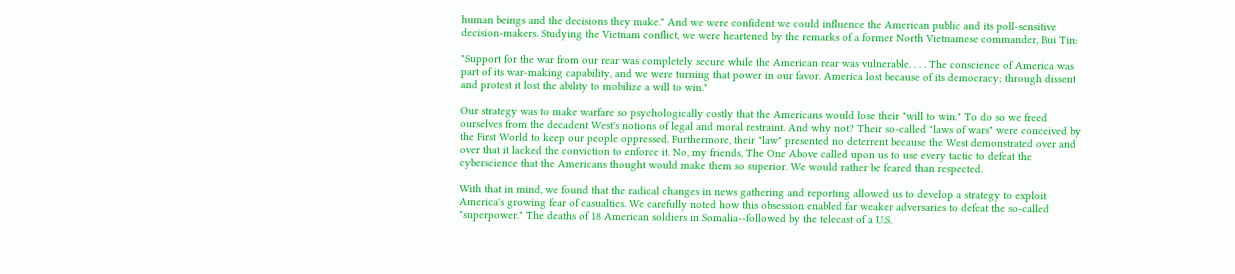human beings and the decisions they make." And we were confident we could influence the American public and its poll-sensitive decision-makers. Studying the Vietnam conflict, we were heartened by the remarks of a former North Vietnamese commander, Bui Tin:

"Support for the war from our rear was completely secure while the American rear was vulnerable. . . . The conscience of America was part of its war-making capability, and we were turning that power in our favor. America lost because of its democracy; through dissent and protest it lost the ability to mobilize a will to win."

Our strategy was to make warfare so psychologically costly that the Americans would lose their "will to win." To do so we freed ourselves from the decadent West's notions of legal and moral restraint. And why not? Their so-called "laws of wars" were conceived by the First World to keep our people oppressed. Furthermore, their "law" presented no deterrent because the West demonstrated over and over that it lacked the conviction to enforce it. No, my friends, The One Above called upon us to use every tactic to defeat the cyberscience that the Americans thought would make them so superior. We would rather be feared than respected.

With that in mind, we found that the radical changes in news gathering and reporting allowed us to develop a strategy to exploit America's growing fear of casualties. We carefully noted how this obsession enabled far weaker adversaries to defeat the so-called "superpower." The deaths of 18 American soldiers in Somalia--followed by the telecast of a U.S.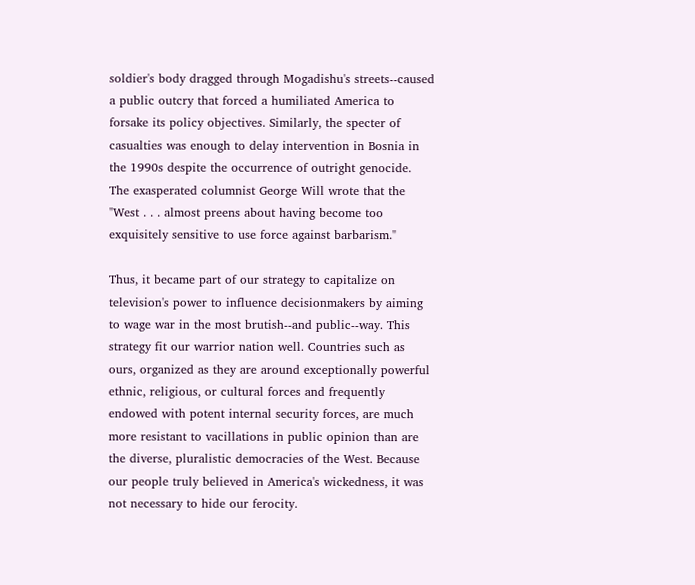soldier's body dragged through Mogadishu's streets--caused a public outcry that forced a humiliated America to forsake its policy objectives. Similarly, the specter of casualties was enough to delay intervention in Bosnia in the 1990s despite the occurrence of outright genocide. The exasperated columnist George Will wrote that the "West . . . almost preens about having become too exquisitely sensitive to use force against barbarism."

Thus, it became part of our strategy to capitalize on television's power to influence decisionmakers by aiming to wage war in the most brutish--and public--way. This strategy fit our warrior nation well. Countries such as ours, organized as they are around exceptionally powerful ethnic, religious, or cultural forces and frequently endowed with potent internal security forces, are much more resistant to vacillations in public opinion than are the diverse, pluralistic democracies of the West. Because our people truly believed in America's wickedness, it was not necessary to hide our ferocity.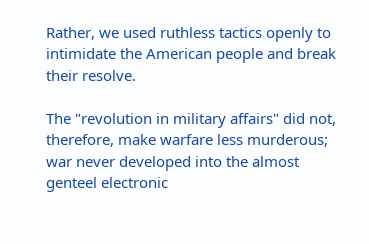Rather, we used ruthless tactics openly to intimidate the American people and break their resolve.

The "revolution in military affairs" did not, therefore, make warfare less murderous; war never developed into the almost genteel electronic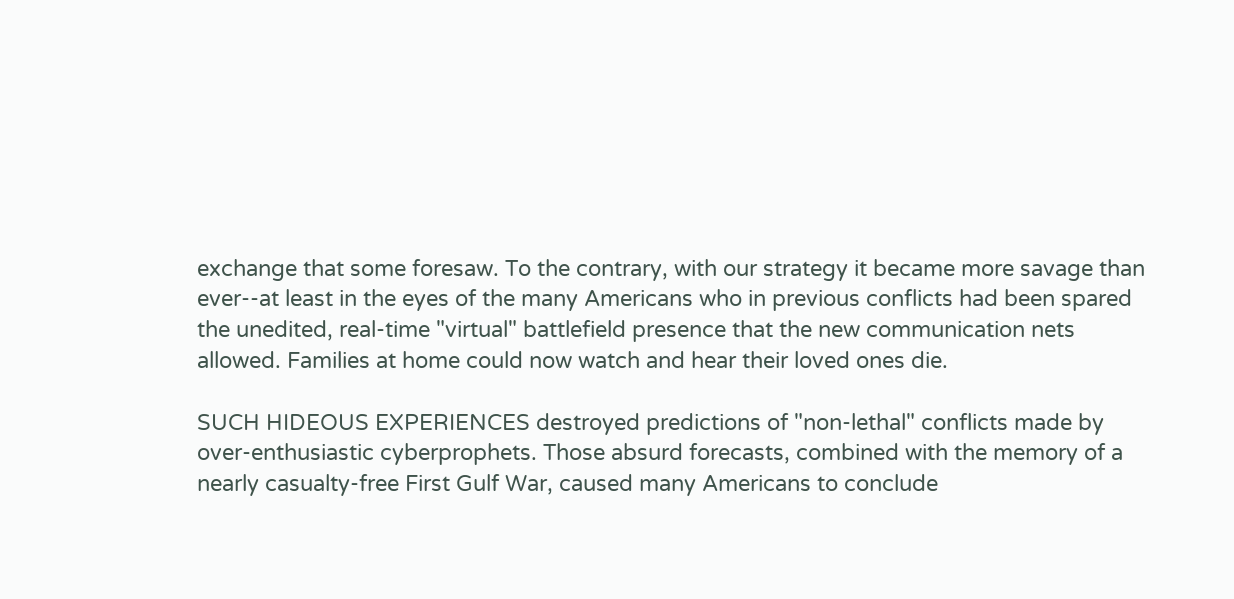exchange that some foresaw. To the contrary, with our strategy it became more savage than ever--at least in the eyes of the many Americans who in previous conflicts had been spared the unedited, real-time "virtual" battlefield presence that the new communication nets allowed. Families at home could now watch and hear their loved ones die.

SUCH HIDEOUS EXPERIENCES destroyed predictions of "non-lethal" conflicts made by over-enthusiastic cyberprophets. Those absurd forecasts, combined with the memory of a nearly casualty-free First Gulf War, caused many Americans to conclude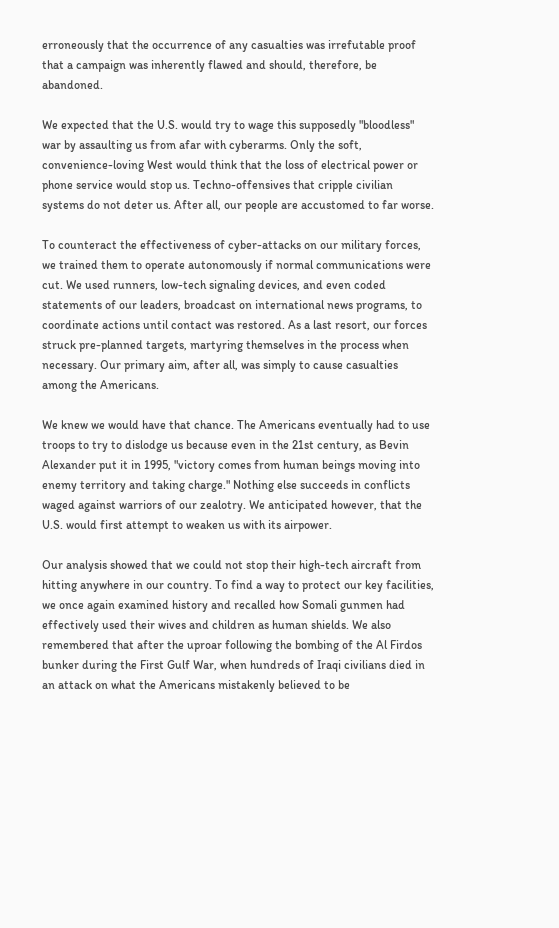erroneously that the occurrence of any casualties was irrefutable proof that a campaign was inherently flawed and should, therefore, be abandoned.

We expected that the U.S. would try to wage this supposedly "bloodless" war by assaulting us from afar with cyberarms. Only the soft, convenience-loving West would think that the loss of electrical power or phone service would stop us. Techno-offensives that cripple civilian systems do not deter us. After all, our people are accustomed to far worse.

To counteract the effectiveness of cyber-attacks on our military forces, we trained them to operate autonomously if normal communications were cut. We used runners, low-tech signaling devices, and even coded statements of our leaders, broadcast on international news programs, to coordinate actions until contact was restored. As a last resort, our forces struck pre-planned targets, martyring themselves in the process when necessary. Our primary aim, after all, was simply to cause casualties among the Americans.

We knew we would have that chance. The Americans eventually had to use troops to try to dislodge us because even in the 21st century, as Bevin Alexander put it in 1995, "victory comes from human beings moving into enemy territory and taking charge." Nothing else succeeds in conflicts waged against warriors of our zealotry. We anticipated however, that the U.S. would first attempt to weaken us with its airpower.

Our analysis showed that we could not stop their high-tech aircraft from hitting anywhere in our country. To find a way to protect our key facilities, we once again examined history and recalled how Somali gunmen had effectively used their wives and children as human shields. We also remembered that after the uproar following the bombing of the Al Firdos bunker during the First Gulf War, when hundreds of Iraqi civilians died in an attack on what the Americans mistakenly believed to be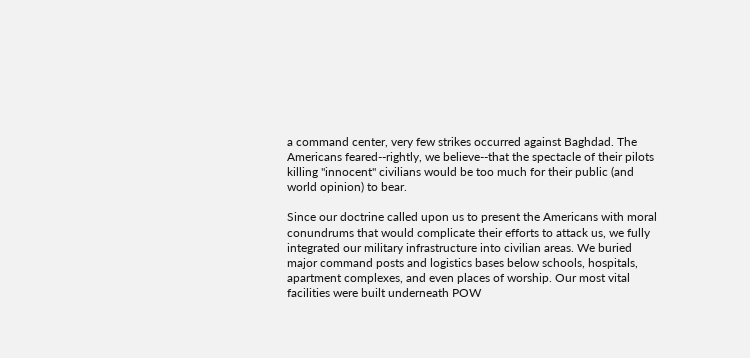a command center, very few strikes occurred against Baghdad. The Americans feared--rightly, we believe--that the spectacle of their pilots killing "innocent" civilians would be too much for their public (and world opinion) to bear.

Since our doctrine called upon us to present the Americans with moral conundrums that would complicate their efforts to attack us, we fully integrated our military infrastructure into civilian areas. We buried major command posts and logistics bases below schools, hospitals, apartment complexes, and even places of worship. Our most vital facilities were built underneath POW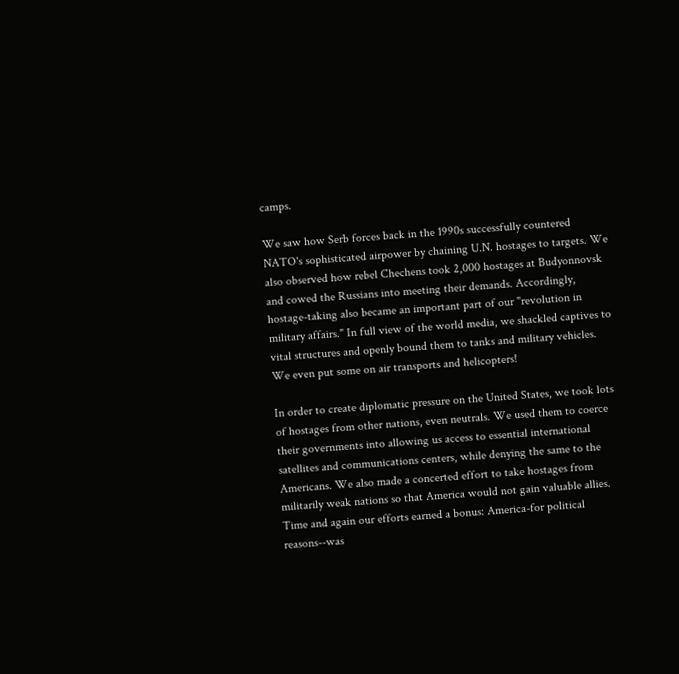camps.

We saw how Serb forces back in the 1990s successfully countered NATO's sophisticated airpower by chaining U.N. hostages to targets. We also observed how rebel Chechens took 2,000 hostages at Budyonnovsk and cowed the Russians into meeting their demands. Accordingly, hostage-taking also became an important part of our "revolution in military affairs." In full view of the world media, we shackled captives to vital structures and openly bound them to tanks and military vehicles. We even put some on air transports and helicopters!

In order to create diplomatic pressure on the United States, we took lots of hostages from other nations, even neutrals. We used them to coerce their governments into allowing us access to essential international satellites and communications centers, while denying the same to the Americans. We also made a concerted effort to take hostages from militarily weak nations so that America would not gain valuable allies. Time and again our efforts earned a bonus: America-for political reasons--was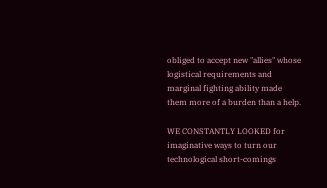obliged to accept new "allies" whose logistical requirements and marginal fighting ability made them more of a burden than a help.

WE CONSTANTLY LOOKED for imaginative ways to turn our technological short-comings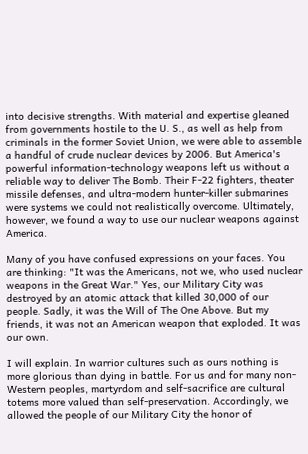into decisive strengths. With material and expertise gleaned from governments hostile to the U. S., as well as help from criminals in the former Soviet Union, we were able to assemble a handful of crude nuclear devices by 2006. But America's powerful information-technology weapons left us without a reliable way to deliver The Bomb. Their F-22 fighters, theater missile defenses, and ultra-modern hunter-killer submarines were systems we could not realistically overcome. Ultimately, however, we found a way to use our nuclear weapons against America.

Many of you have confused expressions on your faces. You are thinking: "It was the Americans, not we, who used nuclear weapons in the Great War." Yes, our Military City was destroyed by an atomic attack that killed 30,000 of our people. Sadly, it was the Will of The One Above. But my friends, it was not an American weapon that exploded. It was our own.

I will explain. In warrior cultures such as ours nothing is more glorious than dying in battle. For us and for many non-Western peoples, martyrdom and self-sacrifice are cultural totems more valued than self-preservation. Accordingly, we allowed the people of our Military City the honor of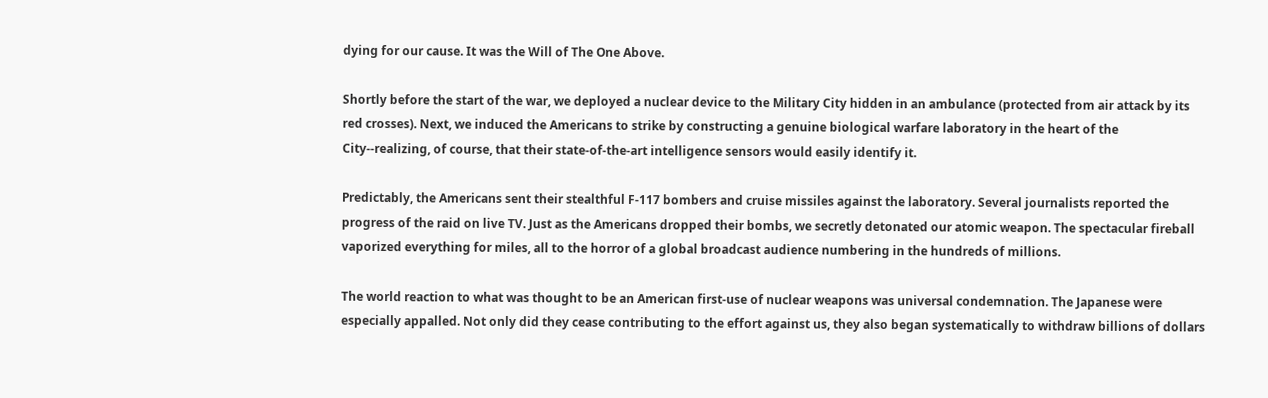dying for our cause. It was the Will of The One Above.

Shortly before the start of the war, we deployed a nuclear device to the Military City hidden in an ambulance (protected from air attack by its red crosses). Next, we induced the Americans to strike by constructing a genuine biological warfare laboratory in the heart of the City--realizing, of course, that their state-of-the-art intelligence sensors would easily identify it.

Predictably, the Americans sent their stealthful F-117 bombers and cruise missiles against the laboratory. Several journalists reported the progress of the raid on live TV. Just as the Americans dropped their bombs, we secretly detonated our atomic weapon. The spectacular fireball vaporized everything for miles, all to the horror of a global broadcast audience numbering in the hundreds of millions.

The world reaction to what was thought to be an American first-use of nuclear weapons was universal condemnation. The Japanese were especially appalled. Not only did they cease contributing to the effort against us, they also began systematically to withdraw billions of dollars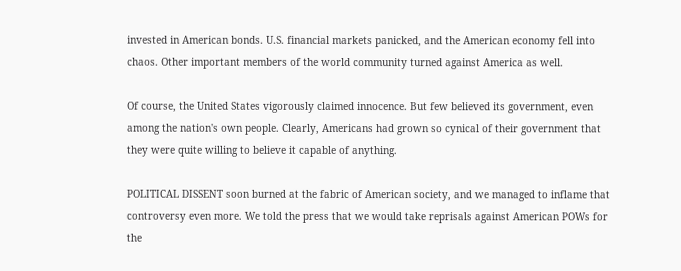invested in American bonds. U.S. financial markets panicked, and the American economy fell into chaos. Other important members of the world community turned against America as well.

Of course, the United States vigorously claimed innocence. But few believed its government, even among the nation's own people. Clearly, Americans had grown so cynical of their government that they were quite willing to believe it capable of anything.

POLITICAL DISSENT soon burned at the fabric of American society, and we managed to inflame that controversy even more. We told the press that we would take reprisals against American POWs for the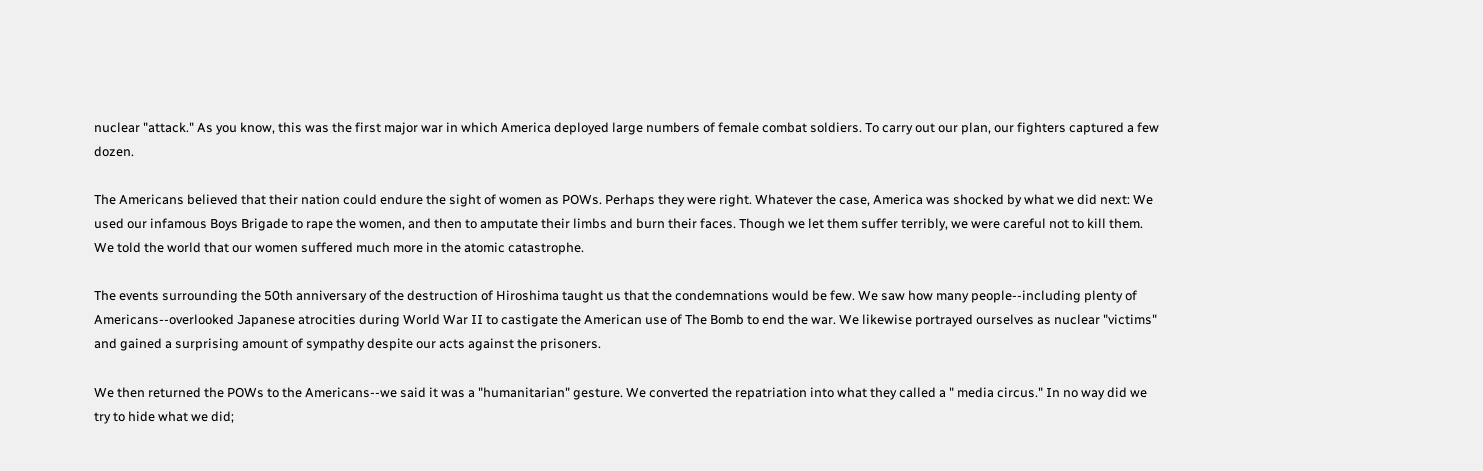nuclear "attack." As you know, this was the first major war in which America deployed large numbers of female combat soldiers. To carry out our plan, our fighters captured a few dozen.

The Americans believed that their nation could endure the sight of women as POWs. Perhaps they were right. Whatever the case, America was shocked by what we did next: We used our infamous Boys Brigade to rape the women, and then to amputate their limbs and burn their faces. Though we let them suffer terribly, we were careful not to kill them. We told the world that our women suffered much more in the atomic catastrophe.

The events surrounding the 50th anniversary of the destruction of Hiroshima taught us that the condemnations would be few. We saw how many people--including plenty of Americans--overlooked Japanese atrocities during World War II to castigate the American use of The Bomb to end the war. We likewise portrayed ourselves as nuclear "victims" and gained a surprising amount of sympathy despite our acts against the prisoners.

We then returned the POWs to the Americans--we said it was a "humanitarian" gesture. We converted the repatriation into what they called a " media circus." In no way did we try to hide what we did;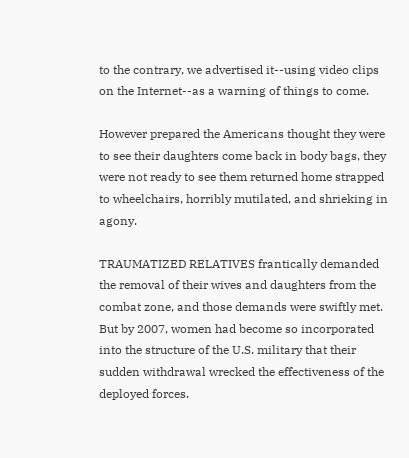to the contrary, we advertised it--using video clips on the Internet--as a warning of things to come.

However prepared the Americans thought they were to see their daughters come back in body bags, they were not ready to see them returned home strapped to wheelchairs, horribly mutilated, and shrieking in agony.

TRAUMATIZED RELATIVES frantically demanded the removal of their wives and daughters from the combat zone, and those demands were swiftly met. But by 2007, women had become so incorporated into the structure of the U.S. military that their sudden withdrawal wrecked the effectiveness of the deployed forces.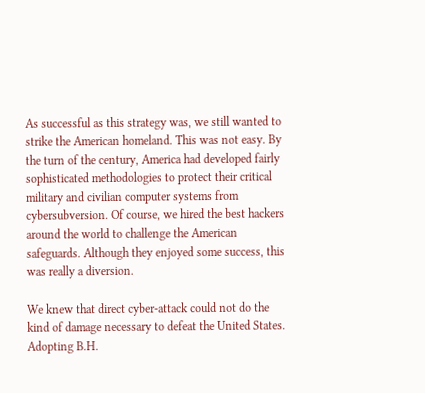As successful as this strategy was, we still wanted to strike the American homeland. This was not easy. By the turn of the century, America had developed fairly sophisticated methodologies to protect their critical military and civilian computer systems from cybersubversion. Of course, we hired the best hackers around the world to challenge the American safeguards. Although they enjoyed some success, this was really a diversion.

We knew that direct cyber-attack could not do the kind of damage necessary to defeat the United States. Adopting B.H.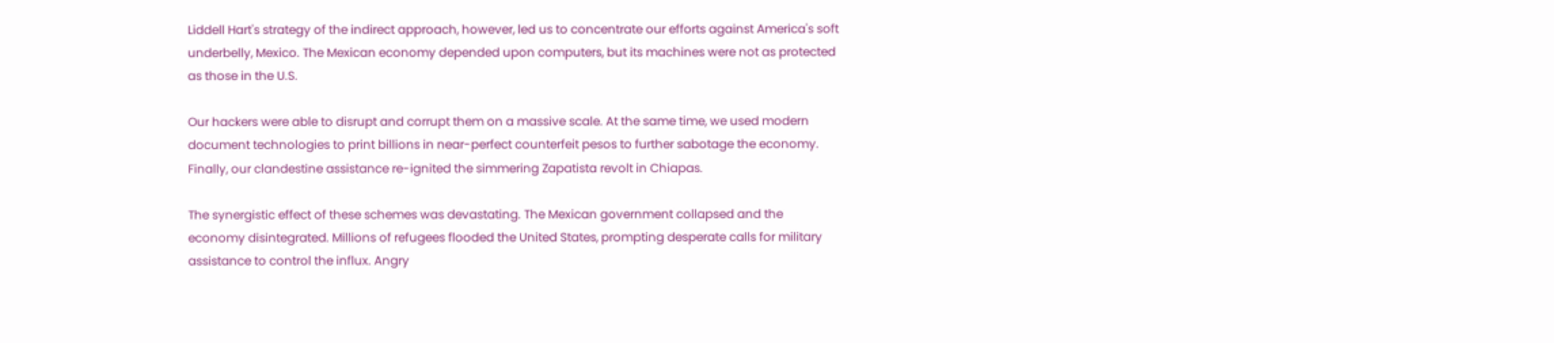Liddell Hart's strategy of the indirect approach, however, led us to concentrate our efforts against America's soft underbelly, Mexico. The Mexican economy depended upon computers, but its machines were not as protected as those in the U.S.

Our hackers were able to disrupt and corrupt them on a massive scale. At the same time, we used modern document technologies to print billions in near-perfect counterfeit pesos to further sabotage the economy. Finally, our clandestine assistance re-ignited the simmering Zapatista revolt in Chiapas.

The synergistic effect of these schemes was devastating. The Mexican government collapsed and the economy disintegrated. Millions of refugees flooded the United States, prompting desperate calls for military assistance to control the influx. Angry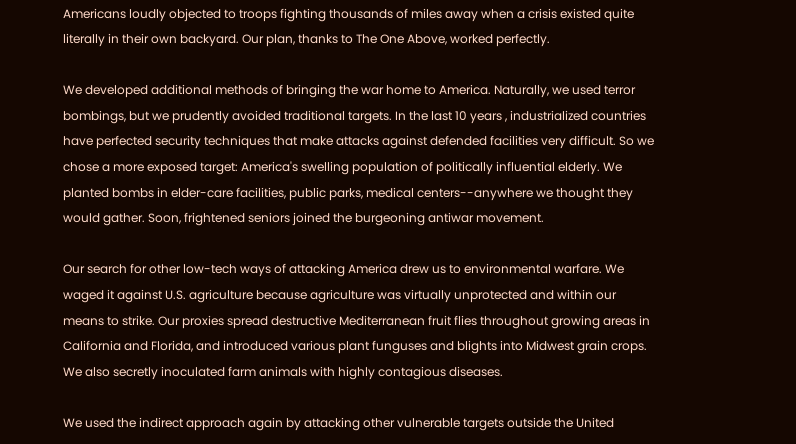Americans loudly objected to troops fighting thousands of miles away when a crisis existed quite literally in their own backyard. Our plan, thanks to The One Above, worked perfectly.

We developed additional methods of bringing the war home to America. Naturally, we used terror bombings, but we prudently avoided traditional targets. In the last 10 years , industrialized countries have perfected security techniques that make attacks against defended facilities very difficult. So we chose a more exposed target: America's swelling population of politically influential elderly. We planted bombs in elder-care facilities, public parks, medical centers--anywhere we thought they would gather. Soon, frightened seniors joined the burgeoning antiwar movement.

Our search for other low-tech ways of attacking America drew us to environmental warfare. We waged it against U.S. agriculture because agriculture was virtually unprotected and within our means to strike. Our proxies spread destructive Mediterranean fruit flies throughout growing areas in California and Florida, and introduced various plant funguses and blights into Midwest grain crops. We also secretly inoculated farm animals with highly contagious diseases.

We used the indirect approach again by attacking other vulnerable targets outside the United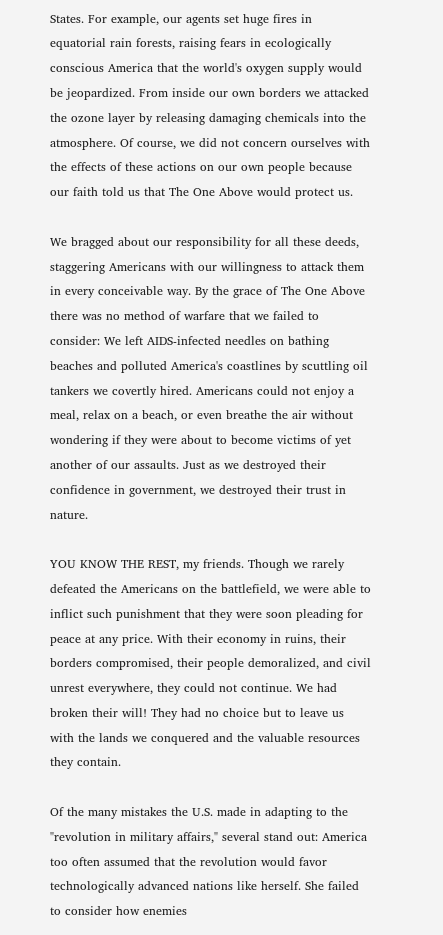States. For example, our agents set huge fires in equatorial rain forests, raising fears in ecologically conscious America that the world's oxygen supply would be jeopardized. From inside our own borders we attacked the ozone layer by releasing damaging chemicals into the atmosphere. Of course, we did not concern ourselves with the effects of these actions on our own people because our faith told us that The One Above would protect us.

We bragged about our responsibility for all these deeds, staggering Americans with our willingness to attack them in every conceivable way. By the grace of The One Above there was no method of warfare that we failed to consider: We left AIDS-infected needles on bathing beaches and polluted America's coastlines by scuttling oil tankers we covertly hired. Americans could not enjoy a meal, relax on a beach, or even breathe the air without wondering if they were about to become victims of yet another of our assaults. Just as we destroyed their confidence in government, we destroyed their trust in nature.

YOU KNOW THE REST, my friends. Though we rarely defeated the Americans on the battlefield, we were able to inflict such punishment that they were soon pleading for peace at any price. With their economy in ruins, their borders compromised, their people demoralized, and civil unrest everywhere, they could not continue. We had broken their will! They had no choice but to leave us with the lands we conquered and the valuable resources they contain.

Of the many mistakes the U.S. made in adapting to the "revolution in military affairs," several stand out: America too often assumed that the revolution would favor technologically advanced nations like herself. She failed to consider how enemies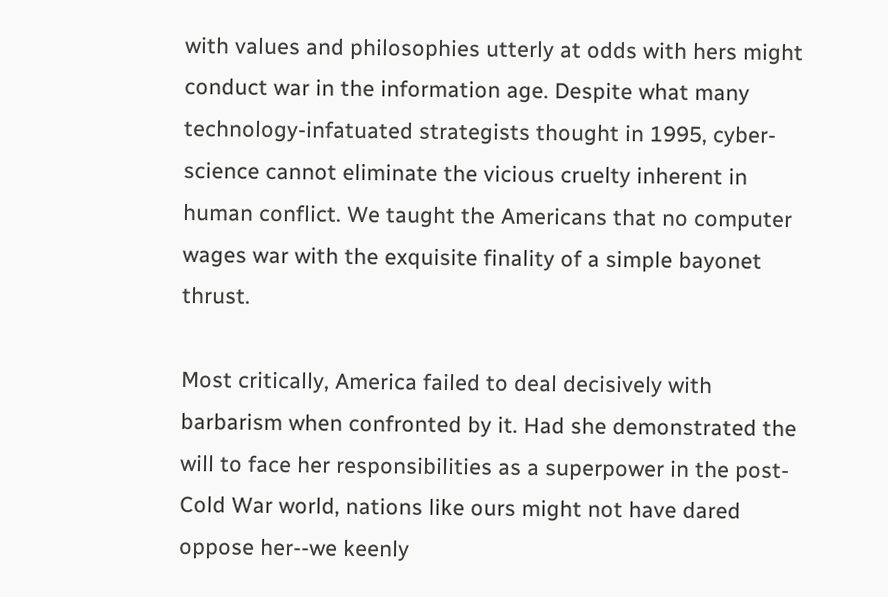with values and philosophies utterly at odds with hers might conduct war in the information age. Despite what many technology-infatuated strategists thought in 1995, cyber-science cannot eliminate the vicious cruelty inherent in human conflict. We taught the Americans that no computer wages war with the exquisite finality of a simple bayonet thrust.

Most critically, America failed to deal decisively with barbarism when confronted by it. Had she demonstrated the will to face her responsibilities as a superpower in the post-Cold War world, nations like ours might not have dared oppose her--we keenly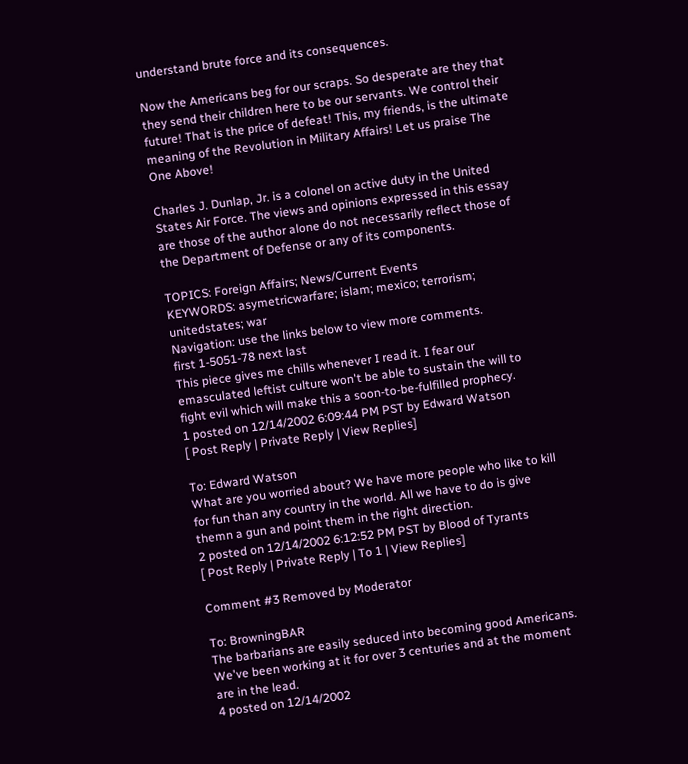understand brute force and its consequences.

Now the Americans beg for our scraps. So desperate are they that they send their children here to be our servants. We control their future! That is the price of defeat! This, my friends, is the ultimate meaning of the Revolution in Military Affairs! Let us praise The One Above!

Charles J. Dunlap, Jr. is a colonel on active duty in the United States Air Force. The views and opinions expressed in this essay are those of the author alone do not necessarily reflect those of the Department of Defense or any of its components.

TOPICS: Foreign Affairs; News/Current Events
KEYWORDS: asymetricwarfare; islam; mexico; terrorism; unitedstates; war
Navigation: use the links below to view more comments.
first 1-5051-78 next last
This piece gives me chills whenever I read it. I fear our emasculated leftist culture won't be able to sustain the will to fight evil which will make this a soon-to-be-fulfilled prophecy.
1 posted on 12/14/2002 6:09:44 PM PST by Edward Watson
[ Post Reply | Private Reply | View Replies]

To: Edward Watson
What are you worried about? We have more people who like to kill for fun than any country in the world. All we have to do is give themn a gun and point them in the right direction.
2 posted on 12/14/2002 6:12:52 PM PST by Blood of Tyrants
[ Post Reply | Private Reply | To 1 | View Replies]

Comment #3 Removed by Moderator

To: BrowningBAR
The barbarians are easily seduced into becoming good Americans. We've been working at it for over 3 centuries and at the moment are in the lead.
4 posted on 12/14/2002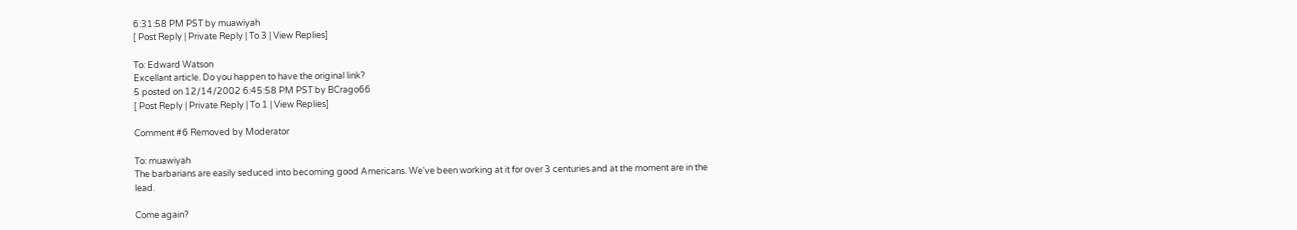6:31:58 PM PST by muawiyah
[ Post Reply | Private Reply | To 3 | View Replies]

To: Edward Watson
Excellant article. Do you happen to have the original link?
5 posted on 12/14/2002 6:45:58 PM PST by BCrago66
[ Post Reply | Private Reply | To 1 | View Replies]

Comment #6 Removed by Moderator

To: muawiyah
The barbarians are easily seduced into becoming good Americans. We've been working at it for over 3 centuries and at the moment are in the lead.

Come again?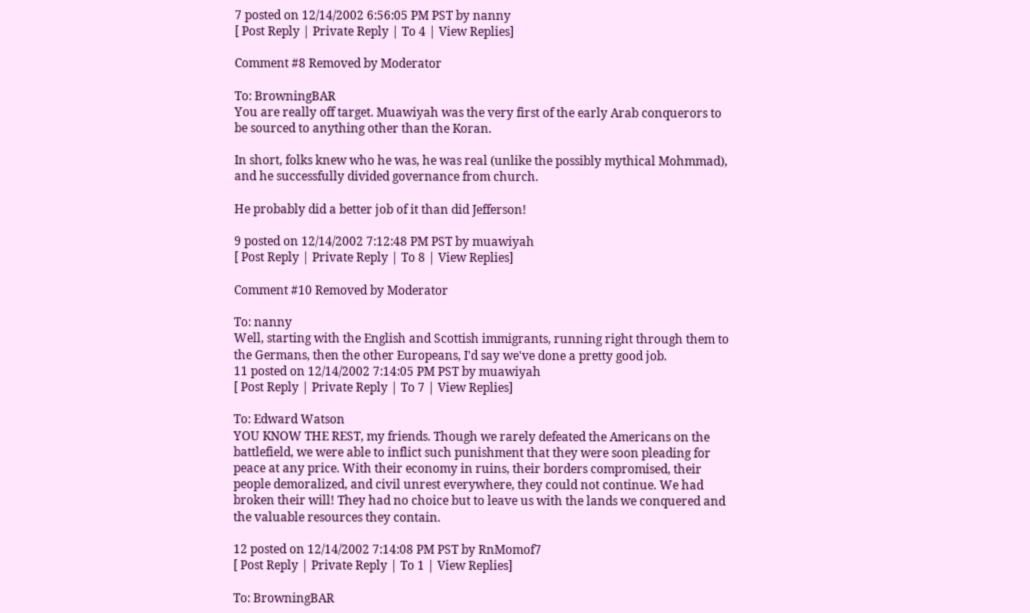7 posted on 12/14/2002 6:56:05 PM PST by nanny
[ Post Reply | Private Reply | To 4 | View Replies]

Comment #8 Removed by Moderator

To: BrowningBAR
You are really off target. Muawiyah was the very first of the early Arab conquerors to be sourced to anything other than the Koran.

In short, folks knew who he was, he was real (unlike the possibly mythical Mohmmad), and he successfully divided governance from church.

He probably did a better job of it than did Jefferson!

9 posted on 12/14/2002 7:12:48 PM PST by muawiyah
[ Post Reply | Private Reply | To 8 | View Replies]

Comment #10 Removed by Moderator

To: nanny
Well, starting with the English and Scottish immigrants, running right through them to the Germans, then the other Europeans, I'd say we've done a pretty good job.
11 posted on 12/14/2002 7:14:05 PM PST by muawiyah
[ Post Reply | Private Reply | To 7 | View Replies]

To: Edward Watson
YOU KNOW THE REST, my friends. Though we rarely defeated the Americans on the battlefield, we were able to inflict such punishment that they were soon pleading for peace at any price. With their economy in ruins, their borders compromised, their people demoralized, and civil unrest everywhere, they could not continue. We had broken their will! They had no choice but to leave us with the lands we conquered and the valuable resources they contain.

12 posted on 12/14/2002 7:14:08 PM PST by RnMomof7
[ Post Reply | Private Reply | To 1 | View Replies]

To: BrowningBAR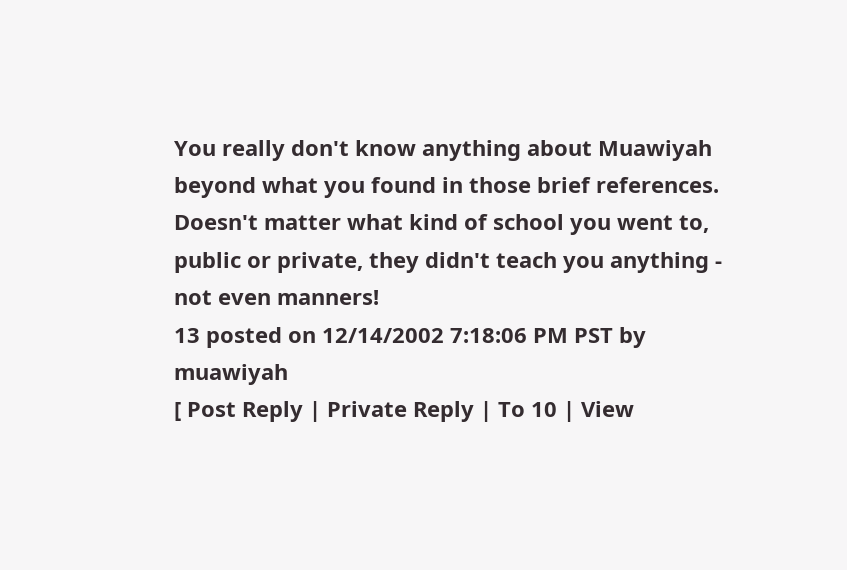You really don't know anything about Muawiyah beyond what you found in those brief references. Doesn't matter what kind of school you went to, public or private, they didn't teach you anything - not even manners!
13 posted on 12/14/2002 7:18:06 PM PST by muawiyah
[ Post Reply | Private Reply | To 10 | View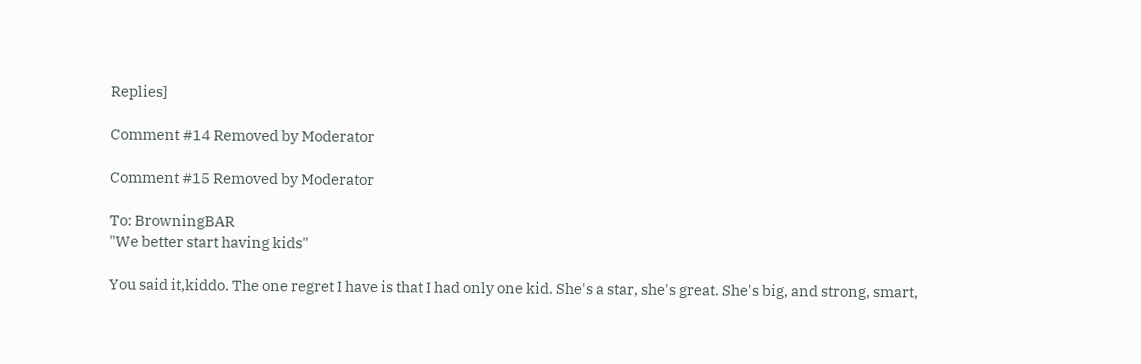Replies]

Comment #14 Removed by Moderator

Comment #15 Removed by Moderator

To: BrowningBAR
"We better start having kids"

You said it,kiddo. The one regret I have is that I had only one kid. She's a star, she's great. She's big, and strong, smart,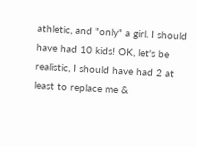athletic, and "only" a girl. I should have had 10 kids! OK, let's be realistic, I should have had 2 at least to replace me &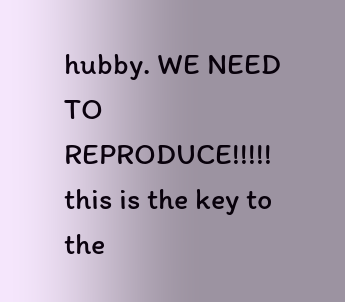hubby. WE NEED TO REPRODUCE!!!!! this is the key to the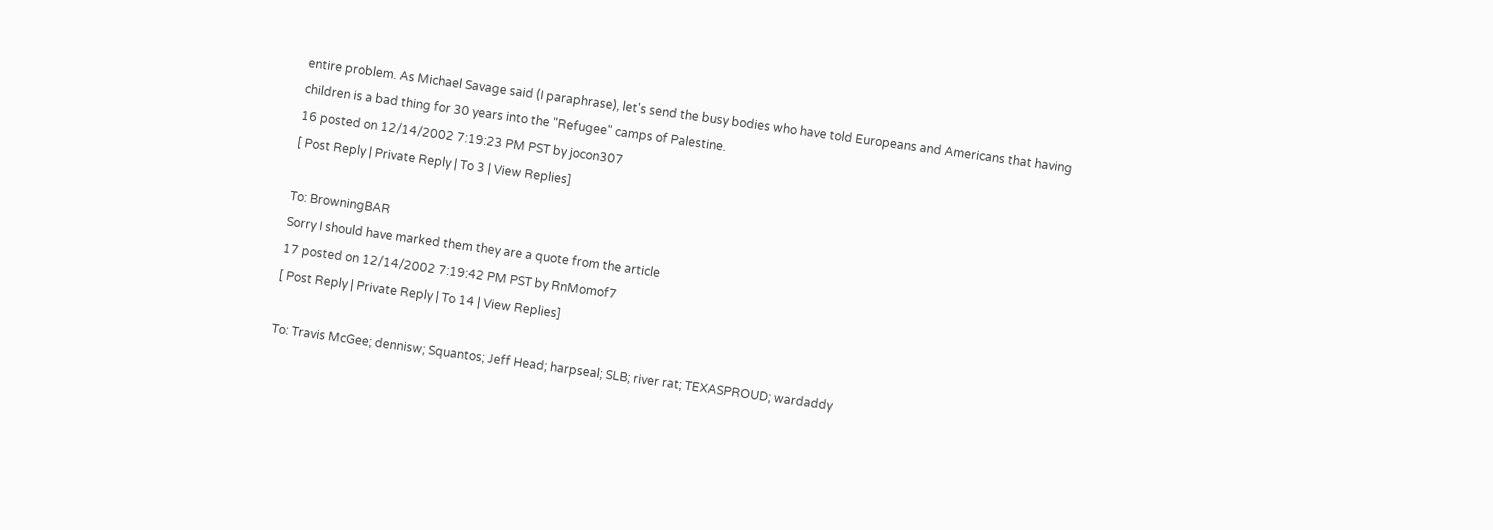entire problem. As Michael Savage said (I paraphrase), let's send the busy bodies who have told Europeans and Americans that having children is a bad thing for 30 years into the "Refugee" camps of Palestine.
16 posted on 12/14/2002 7:19:23 PM PST by jocon307
[ Post Reply | Private Reply | To 3 | View Replies]

To: BrowningBAR
Sorry I should have marked them they are a quote from the article
17 posted on 12/14/2002 7:19:42 PM PST by RnMomof7
[ Post Reply | Private Reply | To 14 | View Replies]

To: Travis McGee; dennisw; Squantos; Jeff Head; harpseal; SLB; river rat; TEXASPROUD; wardaddy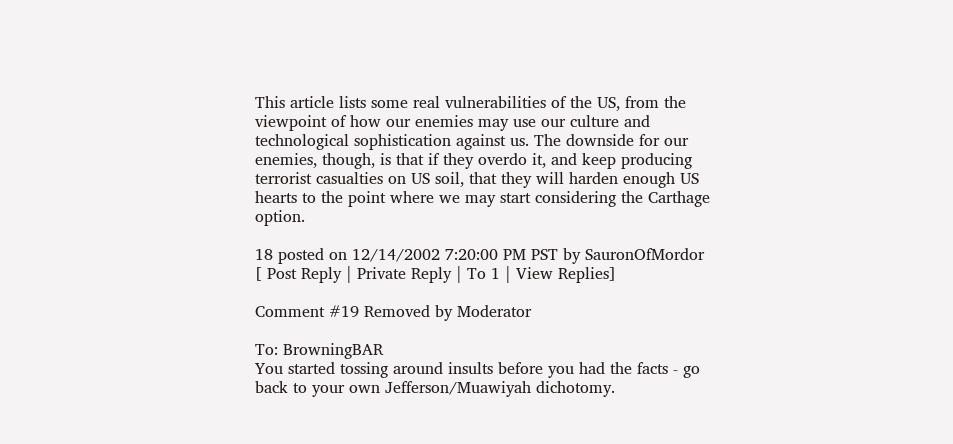This article lists some real vulnerabilities of the US, from the viewpoint of how our enemies may use our culture and technological sophistication against us. The downside for our enemies, though, is that if they overdo it, and keep producing terrorist casualties on US soil, that they will harden enough US hearts to the point where we may start considering the Carthage option.

18 posted on 12/14/2002 7:20:00 PM PST by SauronOfMordor
[ Post Reply | Private Reply | To 1 | View Replies]

Comment #19 Removed by Moderator

To: BrowningBAR
You started tossing around insults before you had the facts - go back to your own Jefferson/Muawiyah dichotomy.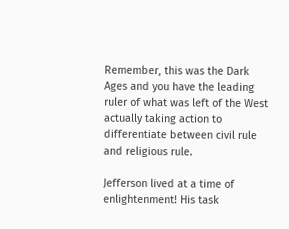Remember, this was the Dark Ages and you have the leading ruler of what was left of the West actually taking action to differentiate between civil rule and religious rule.

Jefferson lived at a time of enlightenment! His task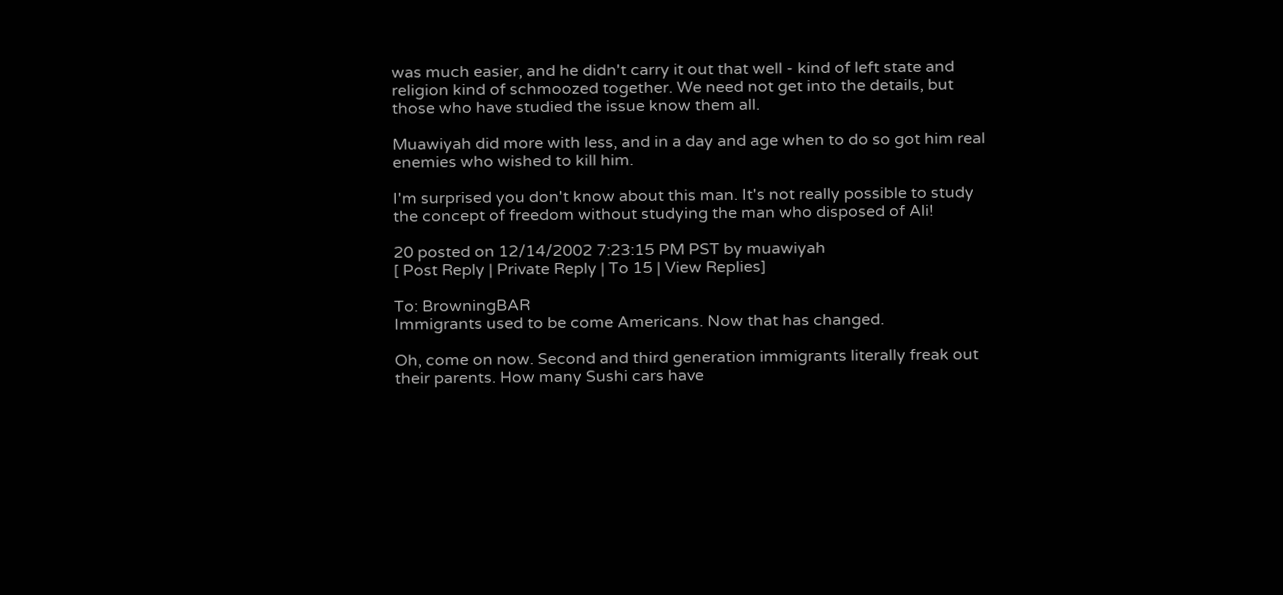was much easier, and he didn't carry it out that well - kind of left state and religion kind of schmoozed together. We need not get into the details, but those who have studied the issue know them all.

Muawiyah did more with less, and in a day and age when to do so got him real enemies who wished to kill him.

I'm surprised you don't know about this man. It's not really possible to study the concept of freedom without studying the man who disposed of Ali!

20 posted on 12/14/2002 7:23:15 PM PST by muawiyah
[ Post Reply | Private Reply | To 15 | View Replies]

To: BrowningBAR
Immigrants used to be come Americans. Now that has changed.

Oh, come on now. Second and third generation immigrants literally freak out their parents. How many Sushi cars have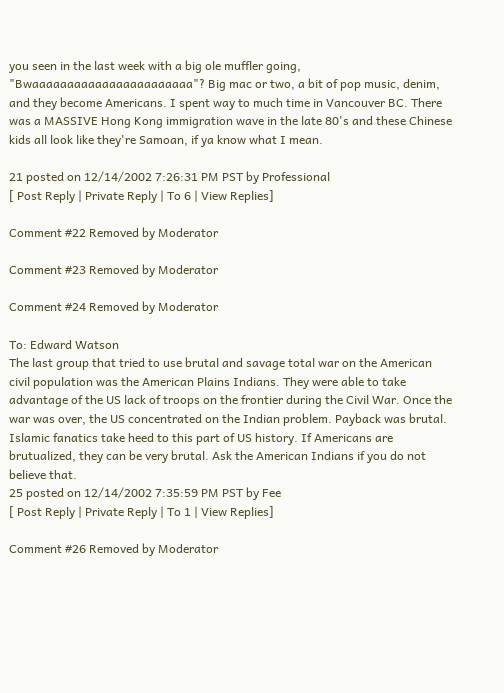you seen in the last week with a big ole muffler going, "Bwaaaaaaaaaaaaaaaaaaaaaaa"? Big mac or two, a bit of pop music, denim, and they become Americans. I spent way to much time in Vancouver BC. There was a MASSIVE Hong Kong immigration wave in the late 80's and these Chinese kids all look like they're Samoan, if ya know what I mean.

21 posted on 12/14/2002 7:26:31 PM PST by Professional
[ Post Reply | Private Reply | To 6 | View Replies]

Comment #22 Removed by Moderator

Comment #23 Removed by Moderator

Comment #24 Removed by Moderator

To: Edward Watson
The last group that tried to use brutal and savage total war on the American civil population was the American Plains Indians. They were able to take advantage of the US lack of troops on the frontier during the Civil War. Once the war was over, the US concentrated on the Indian problem. Payback was brutal. Islamic fanatics take heed to this part of US history. If Americans are brutualized, they can be very brutal. Ask the American Indians if you do not believe that.
25 posted on 12/14/2002 7:35:59 PM PST by Fee
[ Post Reply | Private Reply | To 1 | View Replies]

Comment #26 Removed by Moderator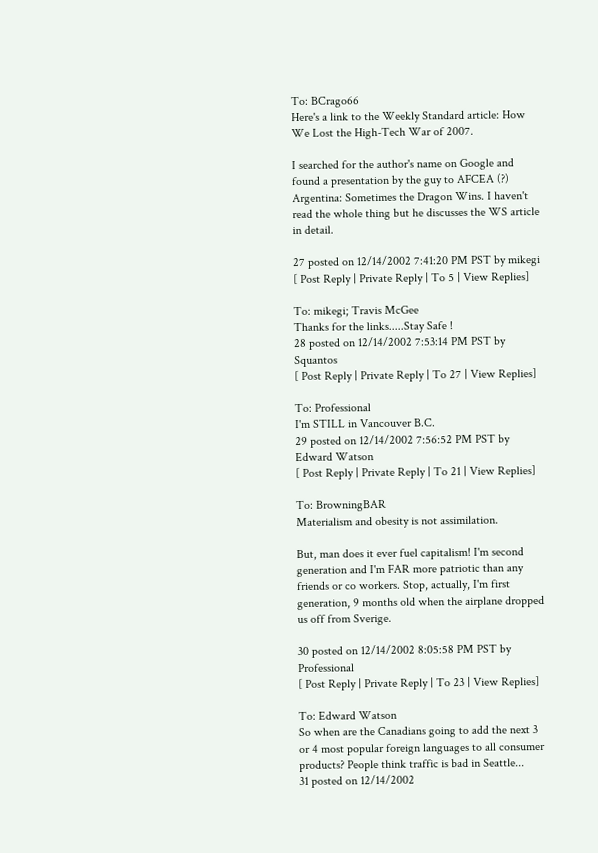To: BCrago66
Here's a link to the Weekly Standard article: How We Lost the High-Tech War of 2007.

I searched for the author's name on Google and found a presentation by the guy to AFCEA (?) Argentina: Sometimes the Dragon Wins. I haven't read the whole thing but he discusses the WS article in detail.

27 posted on 12/14/2002 7:41:20 PM PST by mikegi
[ Post Reply | Private Reply | To 5 | View Replies]

To: mikegi; Travis McGee
Thanks for the links.....Stay Safe !
28 posted on 12/14/2002 7:53:14 PM PST by Squantos
[ Post Reply | Private Reply | To 27 | View Replies]

To: Professional
I'm STILL in Vancouver B.C.
29 posted on 12/14/2002 7:56:52 PM PST by Edward Watson
[ Post Reply | Private Reply | To 21 | View Replies]

To: BrowningBAR
Materialism and obesity is not assimilation.

But, man does it ever fuel capitalism! I'm second generation and I'm FAR more patriotic than any friends or co workers. Stop, actually, I'm first generation, 9 months old when the airplane dropped us off from Sverige.

30 posted on 12/14/2002 8:05:58 PM PST by Professional
[ Post Reply | Private Reply | To 23 | View Replies]

To: Edward Watson
So when are the Canadians going to add the next 3 or 4 most popular foreign languages to all consumer products? People think traffic is bad in Seattle...
31 posted on 12/14/2002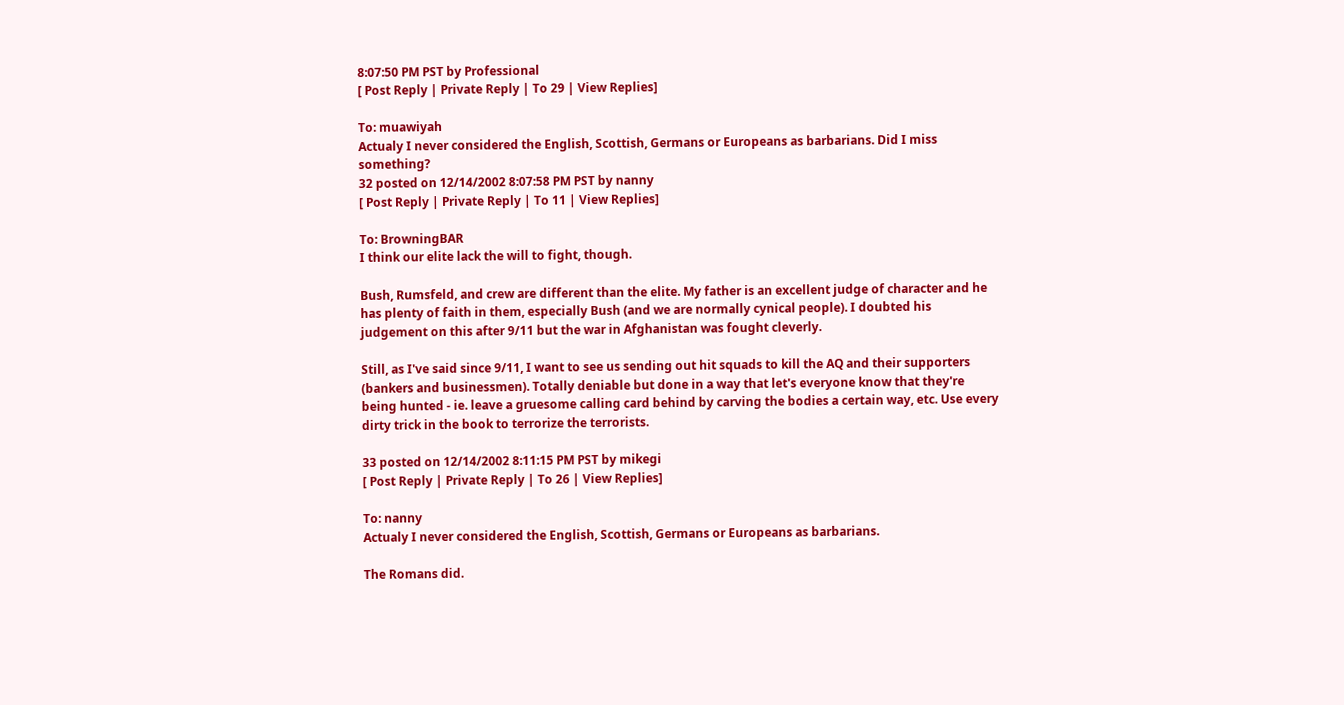8:07:50 PM PST by Professional
[ Post Reply | Private Reply | To 29 | View Replies]

To: muawiyah
Actualy I never considered the English, Scottish, Germans or Europeans as barbarians. Did I miss something?
32 posted on 12/14/2002 8:07:58 PM PST by nanny
[ Post Reply | Private Reply | To 11 | View Replies]

To: BrowningBAR
I think our elite lack the will to fight, though.

Bush, Rumsfeld, and crew are different than the elite. My father is an excellent judge of character and he has plenty of faith in them, especially Bush (and we are normally cynical people). I doubted his judgement on this after 9/11 but the war in Afghanistan was fought cleverly.

Still, as I've said since 9/11, I want to see us sending out hit squads to kill the AQ and their supporters (bankers and businessmen). Totally deniable but done in a way that let's everyone know that they're being hunted - ie. leave a gruesome calling card behind by carving the bodies a certain way, etc. Use every dirty trick in the book to terrorize the terrorists.

33 posted on 12/14/2002 8:11:15 PM PST by mikegi
[ Post Reply | Private Reply | To 26 | View Replies]

To: nanny
Actualy I never considered the English, Scottish, Germans or Europeans as barbarians.

The Romans did.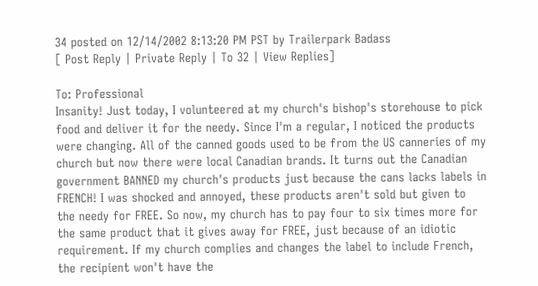34 posted on 12/14/2002 8:13:20 PM PST by Trailerpark Badass
[ Post Reply | Private Reply | To 32 | View Replies]

To: Professional
Insanity! Just today, I volunteered at my church's bishop's storehouse to pick food and deliver it for the needy. Since I'm a regular, I noticed the products were changing. All of the canned goods used to be from the US canneries of my church but now there were local Canadian brands. It turns out the Canadian government BANNED my church's products just because the cans lacks labels in FRENCH! I was shocked and annoyed, these products aren't sold but given to the needy for FREE. So now, my church has to pay four to six times more for the same product that it gives away for FREE, just because of an idiotic requirement. If my church complies and changes the label to include French, the recipient won't have the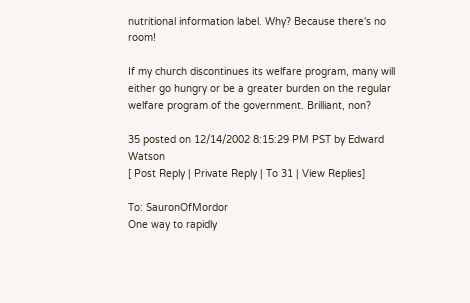nutritional information label. Why? Because there's no room!

If my church discontinues its welfare program, many will either go hungry or be a greater burden on the regular welfare program of the government. Brilliant, non?

35 posted on 12/14/2002 8:15:29 PM PST by Edward Watson
[ Post Reply | Private Reply | To 31 | View Replies]

To: SauronOfMordor
One way to rapidly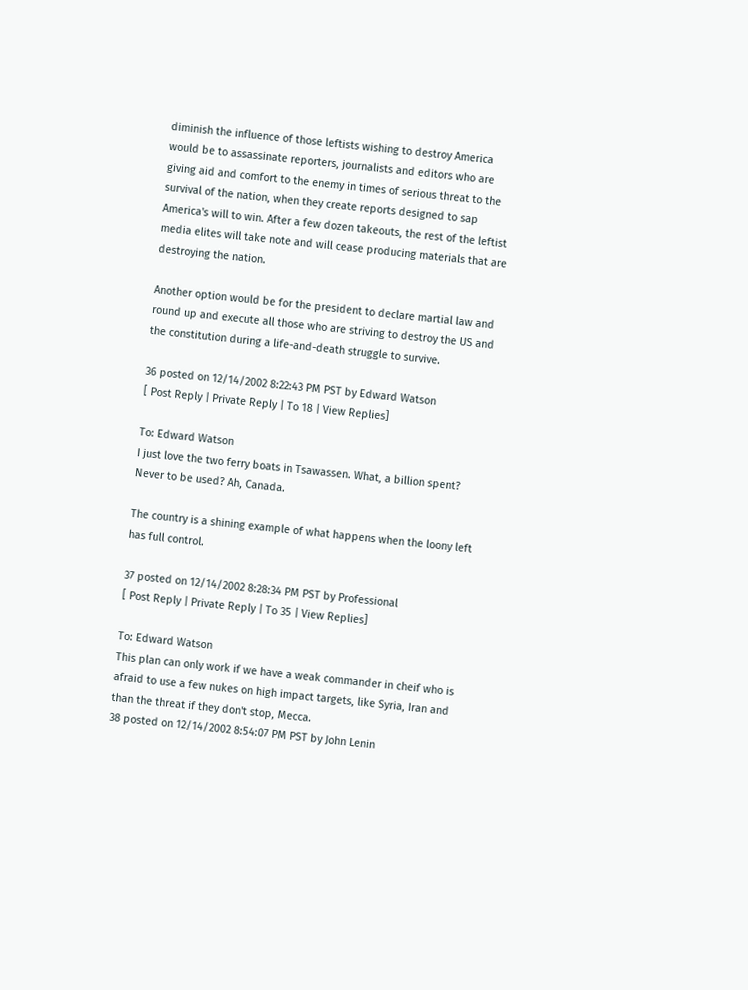diminish the influence of those leftists wishing to destroy America would be to assassinate reporters, journalists and editors who are giving aid and comfort to the enemy in times of serious threat to the survival of the nation, when they create reports designed to sap America's will to win. After a few dozen takeouts, the rest of the leftist media elites will take note and will cease producing materials that are destroying the nation.

Another option would be for the president to declare martial law and round up and execute all those who are striving to destroy the US and the constitution during a life-and-death struggle to survive.

36 posted on 12/14/2002 8:22:43 PM PST by Edward Watson
[ Post Reply | Private Reply | To 18 | View Replies]

To: Edward Watson
I just love the two ferry boats in Tsawassen. What, a billion spent? Never to be used? Ah, Canada.

The country is a shining example of what happens when the loony left has full control.

37 posted on 12/14/2002 8:28:34 PM PST by Professional
[ Post Reply | Private Reply | To 35 | View Replies]

To: Edward Watson
This plan can only work if we have a weak commander in cheif who is afraid to use a few nukes on high impact targets, like Syria, Iran and than the threat if they don't stop, Mecca.
38 posted on 12/14/2002 8:54:07 PM PST by John Lenin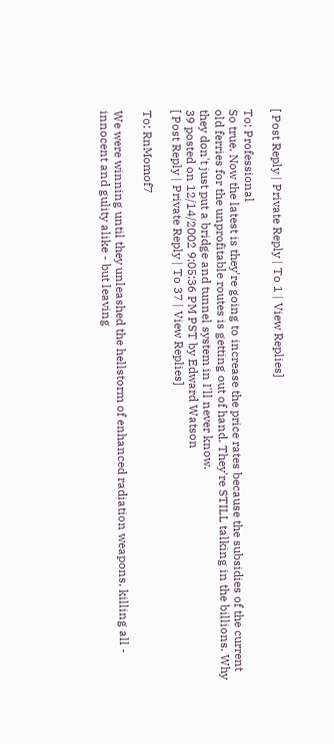[ Post Reply | Private Reply | To 1 | View Replies]

To: Professional
So true. Now the latest is they're going to increase the price rates because the subsidies of the current old ferries for the unprofitable routes is getting out of hand. They're STILL talking in the billions. Why they don't just put a bridge and tunnel system in I'll never know.
39 posted on 12/14/2002 9:05:36 PM PST by Edward Watson
[ Post Reply | Private Reply | To 37 | View Replies]

To: RnMomof7

We were winning until they unleashed the hellstorm of enhanced radiation weapons, killing all - innocent and gulity alike - but leaving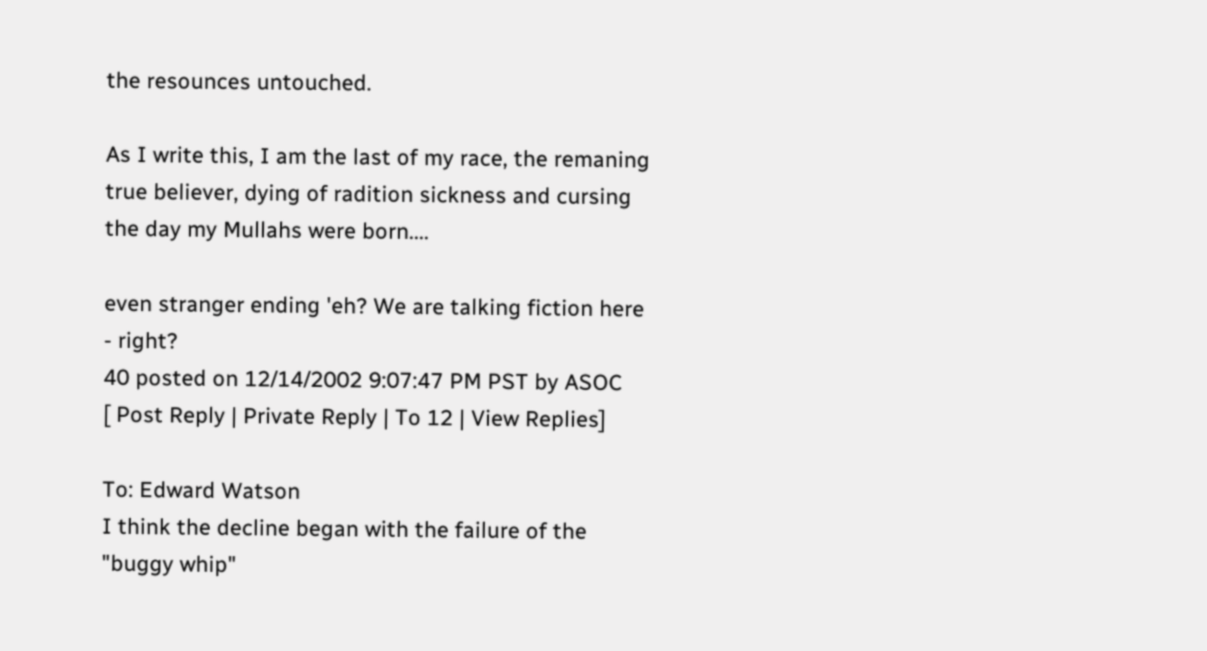the resounces untouched.

As I write this, I am the last of my race, the remaning true believer, dying of radition sickness and cursing the day my Mullahs were born....

even stranger ending 'eh? We are talking fiction here - right?
40 posted on 12/14/2002 9:07:47 PM PST by ASOC
[ Post Reply | Private Reply | To 12 | View Replies]

To: Edward Watson
I think the decline began with the failure of the "buggy whip"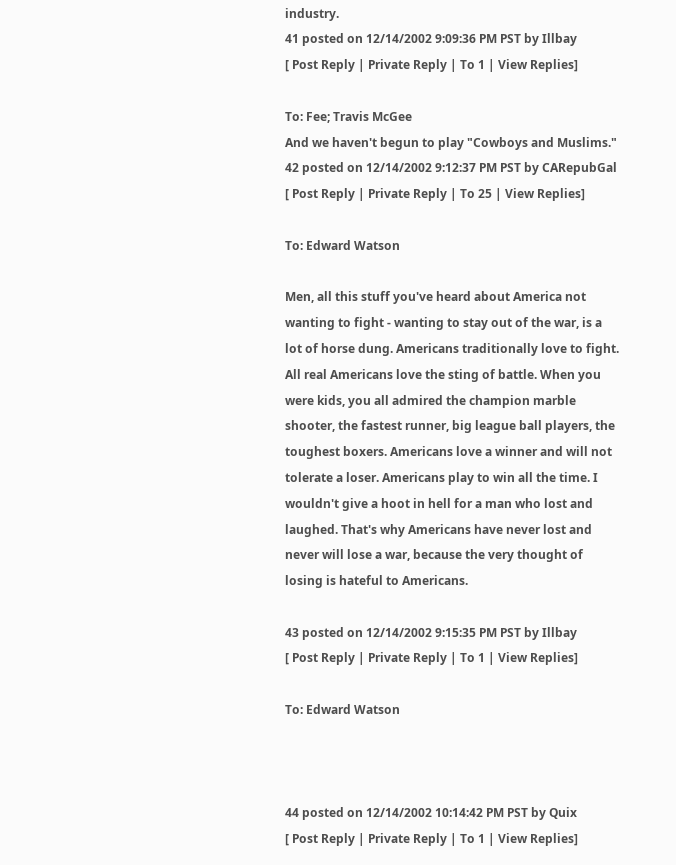industry.
41 posted on 12/14/2002 9:09:36 PM PST by Illbay
[ Post Reply | Private Reply | To 1 | View Replies]

To: Fee; Travis McGee
And we haven't begun to play "Cowboys and Muslims."
42 posted on 12/14/2002 9:12:37 PM PST by CARepubGal
[ Post Reply | Private Reply | To 25 | View Replies]

To: Edward Watson

Men, all this stuff you've heard about America not wanting to fight - wanting to stay out of the war, is a lot of horse dung. Americans traditionally love to fight. All real Americans love the sting of battle. When you were kids, you all admired the champion marble shooter, the fastest runner, big league ball players, the toughest boxers. Americans love a winner and will not tolerate a loser. Americans play to win all the time. I wouldn't give a hoot in hell for a man who lost and laughed. That's why Americans have never lost and never will lose a war, because the very thought of losing is hateful to Americans.

43 posted on 12/14/2002 9:15:35 PM PST by Illbay
[ Post Reply | Private Reply | To 1 | View Replies]

To: Edward Watson



44 posted on 12/14/2002 10:14:42 PM PST by Quix
[ Post Reply | Private Reply | To 1 | View Replies]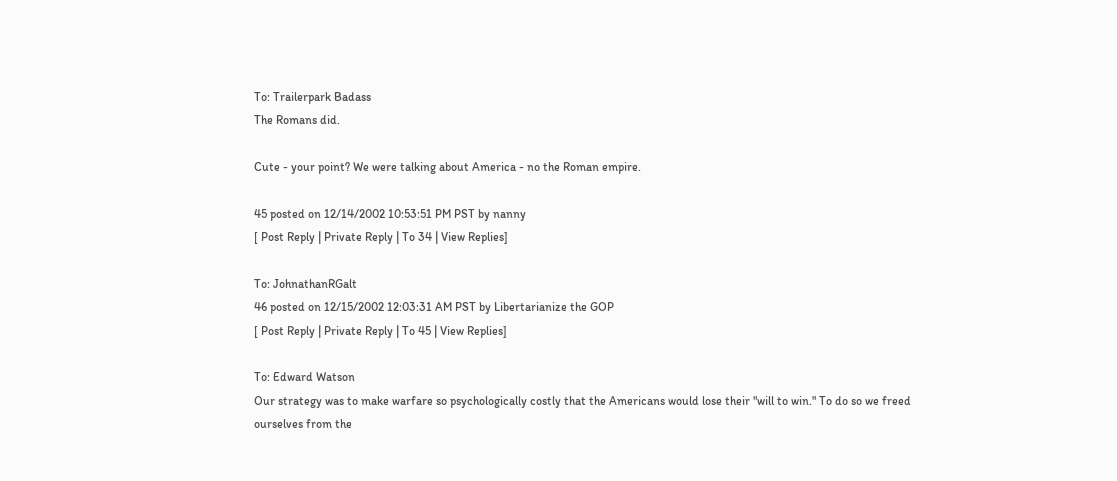To: Trailerpark Badass
The Romans did.

Cute - your point? We were talking about America - no the Roman empire.

45 posted on 12/14/2002 10:53:51 PM PST by nanny
[ Post Reply | Private Reply | To 34 | View Replies]

To: JohnathanRGalt
46 posted on 12/15/2002 12:03:31 AM PST by Libertarianize the GOP
[ Post Reply | Private Reply | To 45 | View Replies]

To: Edward Watson
Our strategy was to make warfare so psychologically costly that the Americans would lose their "will to win." To do so we freed ourselves from the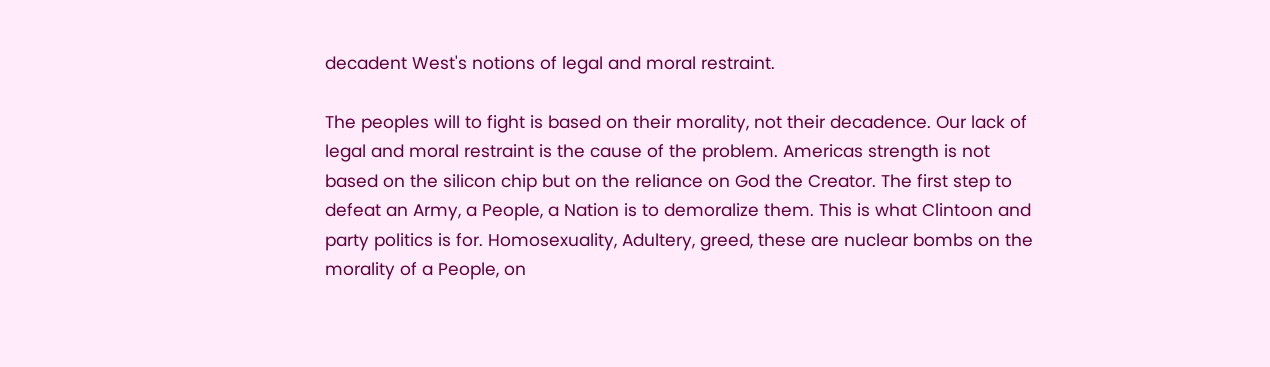decadent West's notions of legal and moral restraint.

The peoples will to fight is based on their morality, not their decadence. Our lack of legal and moral restraint is the cause of the problem. Americas strength is not based on the silicon chip but on the reliance on God the Creator. The first step to defeat an Army, a People, a Nation is to demoralize them. This is what Clintoon and party politics is for. Homosexuality, Adultery, greed, these are nuclear bombs on the morality of a People, on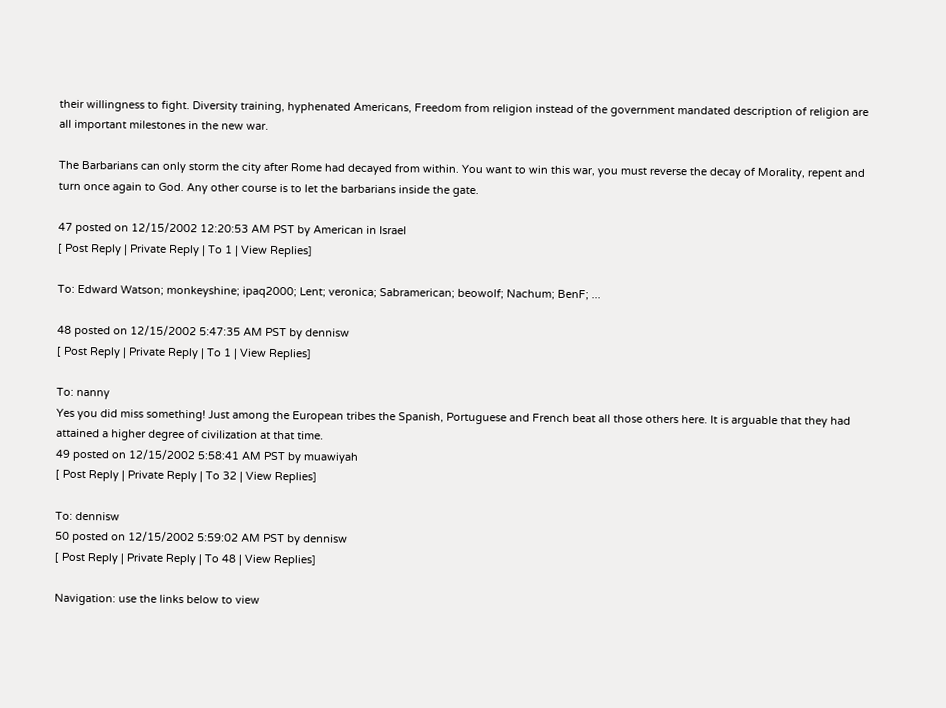their willingness to fight. Diversity training, hyphenated Americans, Freedom from religion instead of the government mandated description of religion are all important milestones in the new war.

The Barbarians can only storm the city after Rome had decayed from within. You want to win this war, you must reverse the decay of Morality, repent and turn once again to God. Any other course is to let the barbarians inside the gate.

47 posted on 12/15/2002 12:20:53 AM PST by American in Israel
[ Post Reply | Private Reply | To 1 | View Replies]

To: Edward Watson; monkeyshine; ipaq2000; Lent; veronica; Sabramerican; beowolf; Nachum; BenF; ...

48 posted on 12/15/2002 5:47:35 AM PST by dennisw
[ Post Reply | Private Reply | To 1 | View Replies]

To: nanny
Yes you did miss something! Just among the European tribes the Spanish, Portuguese and French beat all those others here. It is arguable that they had attained a higher degree of civilization at that time.
49 posted on 12/15/2002 5:58:41 AM PST by muawiyah
[ Post Reply | Private Reply | To 32 | View Replies]

To: dennisw
50 posted on 12/15/2002 5:59:02 AM PST by dennisw
[ Post Reply | Private Reply | To 48 | View Replies]

Navigation: use the links below to view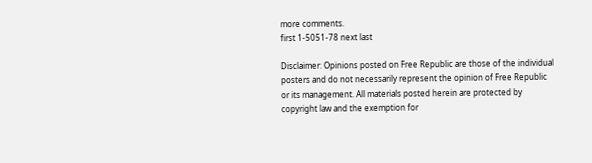more comments.
first 1-5051-78 next last

Disclaimer: Opinions posted on Free Republic are those of the individual posters and do not necessarily represent the opinion of Free Republic or its management. All materials posted herein are protected by copyright law and the exemption for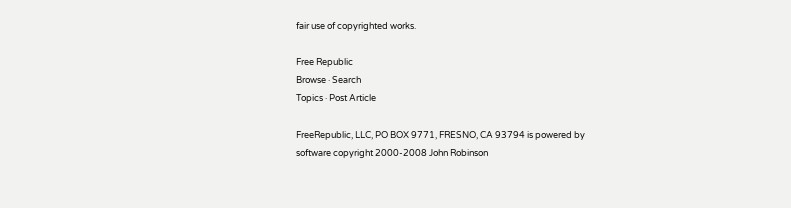fair use of copyrighted works.

Free Republic
Browse · Search
Topics · Post Article

FreeRepublic, LLC, PO BOX 9771, FRESNO, CA 93794 is powered by software copyright 2000-2008 John Robinson